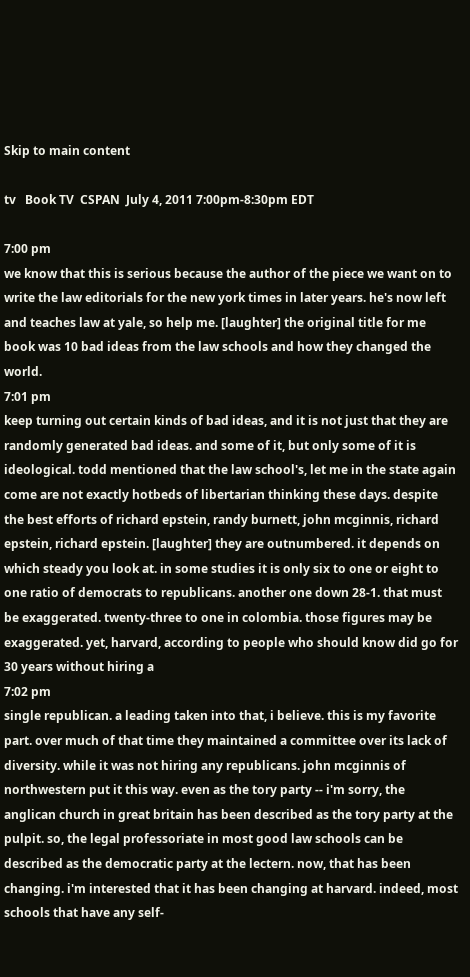Skip to main content

tv   Book TV  CSPAN  July 4, 2011 7:00pm-8:30pm EDT

7:00 pm
we know that this is serious because the author of the piece we want on to write the law editorials for the new york times in later years. he's now left and teaches law at yale, so help me. [laughter] the original title for me book was 10 bad ideas from the law schools and how they changed the world.
7:01 pm
keep turning out certain kinds of bad ideas, and it is not just that they are randomly generated bad ideas. and some of it, but only some of it is ideological. todd mentioned that the law school's, let me in the state again come are not exactly hotbeds of libertarian thinking these days. despite the best efforts of richard epstein, randy burnett, john mcginnis, richard epstein, richard epstein. [laughter] they are outnumbered. it depends on which steady you look at. in some studies it is only six to one or eight to one ratio of democrats to republicans. another one down 28-1. that must be exaggerated. twenty-three to one in colombia. those figures may be exaggerated. yet, harvard, according to people who should know did go for 30 years without hiring a
7:02 pm
single republican. a leading taken into that, i believe. this is my favorite part. over much of that time they maintained a committee over its lack of diversity. while it was not hiring any republicans. john mcginnis of northwestern put it this way. even as the tory party -- i'm sorry, the anglican church in great britain has been described as the tory party at the pulpit. so, the legal professoriate in most good law schools can be described as the democratic party at the lectern. now, that has been changing. i'm interested that it has been changing at harvard. indeed, most schools that have any self-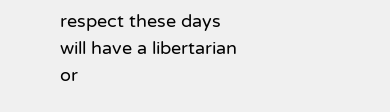respect these days will have a libertarian or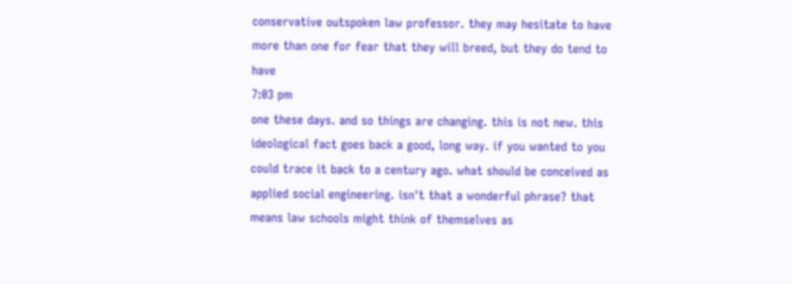conservative outspoken law professor. they may hesitate to have more than one for fear that they will breed, but they do tend to have
7:03 pm
one these days. and so things are changing. this is not new. this ideological fact goes back a good, long way. if you wanted to you could trace it back to a century ago. what should be conceived as applied social engineering. isn't that a wonderful phrase? that means law schools might think of themselves as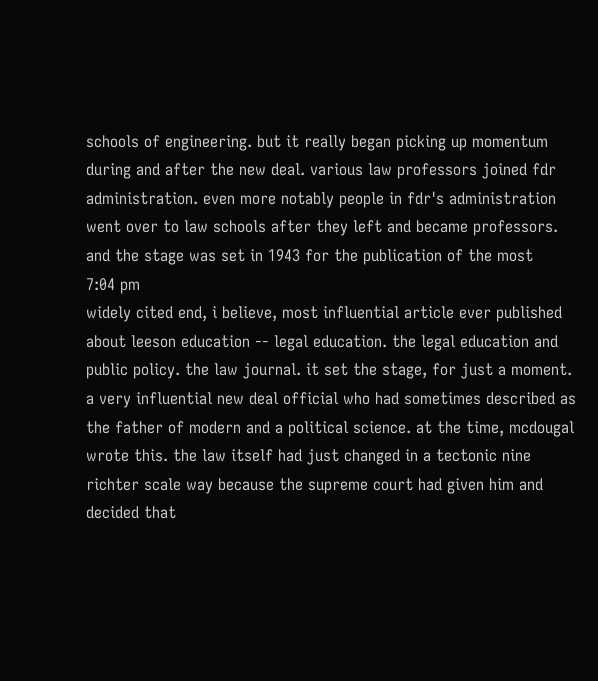schools of engineering. but it really began picking up momentum during and after the new deal. various law professors joined fdr administration. even more notably people in fdr's administration went over to law schools after they left and became professors. and the stage was set in 1943 for the publication of the most
7:04 pm
widely cited end, i believe, most influential article ever published about leeson education -- legal education. the legal education and public policy. the law journal. it set the stage, for just a moment. a very influential new deal official who had sometimes described as the father of modern and a political science. at the time, mcdougal wrote this. the law itself had just changed in a tectonic nine richter scale way because the supreme court had given him and decided that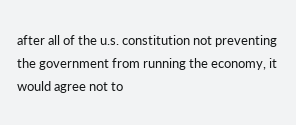after all of the u.s. constitution not preventing the government from running the economy, it would agree not to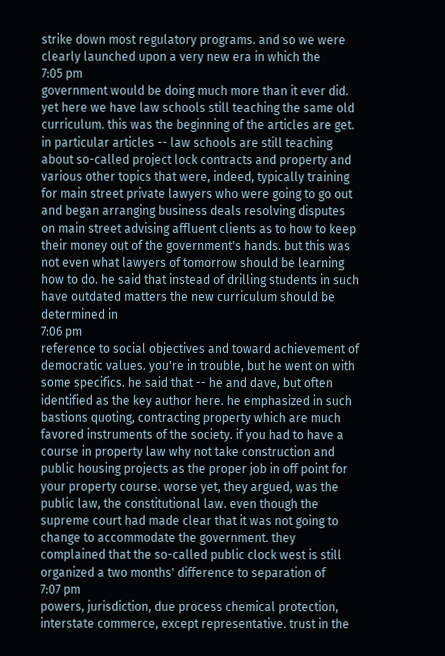strike down most regulatory programs. and so we were clearly launched upon a very new era in which the
7:05 pm
government would be doing much more than it ever did. yet here we have law schools still teaching the same old curriculum. this was the beginning of the articles are get. in particular articles -- law schools are still teaching about so-called project lock contracts and property and various other topics that were, indeed, typically training for main street private lawyers who were going to go out and began arranging business deals resolving disputes on main street advising affluent clients as to how to keep their money out of the government's hands. but this was not even what lawyers of tomorrow should be learning how to do. he said that instead of drilling students in such have outdated matters the new curriculum should be determined in
7:06 pm
reference to social objectives and toward achievement of democratic values. you're in trouble, but he went on with some specifics. he said that -- he and dave, but often identified as the key author here. he emphasized in such bastions quoting, contracting property which are much favored instruments of the society. if you had to have a course in property law why not take construction and public housing projects as the proper job in off point for your property course. worse yet, they argued, was the public law, the constitutional law. even though the supreme court had made clear that it was not going to change to accommodate the government. they complained that the so-called public clock west is still organized a two months' difference to separation of
7:07 pm
powers, jurisdiction, due process chemical protection, interstate commerce, except representative. trust in the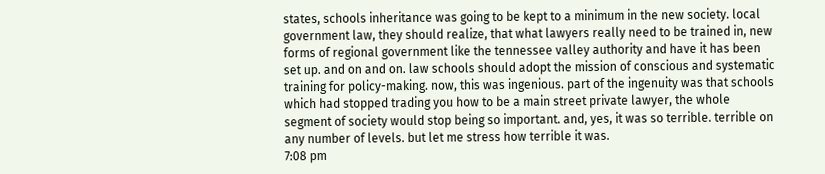states, schools inheritance was going to be kept to a minimum in the new society. local government law, they should realize, that what lawyers really need to be trained in, new forms of regional government like the tennessee valley authority and have it has been set up. and on and on. law schools should adopt the mission of conscious and systematic training for policy-making. now, this was ingenious. part of the ingenuity was that schools which had stopped trading you how to be a main street private lawyer, the whole segment of society would stop being so important. and, yes, it was so terrible. terrible on any number of levels. but let me stress how terrible it was.
7:08 pm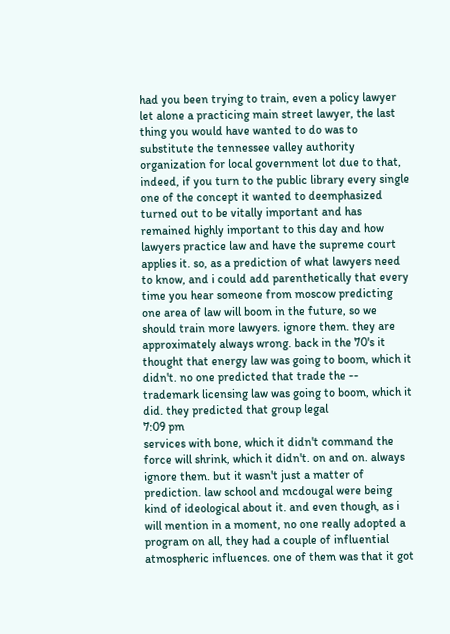had you been trying to train, even a policy lawyer let alone a practicing main street lawyer, the last thing you would have wanted to do was to substitute the tennessee valley authority organization for local government lot due to that, indeed, if you turn to the public library every single one of the concept it wanted to deemphasized turned out to be vitally important and has remained highly important to this day and how lawyers practice law and have the supreme court applies it. so, as a prediction of what lawyers need to know, and i could add parenthetically that every time you hear someone from moscow predicting one area of law will boom in the future, so we should train more lawyers. ignore them. they are approximately always wrong. back in the 70's it thought that energy law was going to boom, which it didn't. no one predicted that trade the -- trademark licensing law was going to boom, which it did. they predicted that group legal
7:09 pm
services with bone, which it didn't command the force will shrink, which it didn't. on and on. always ignore them. but it wasn't just a matter of prediction. law school and mcdougal were being kind of ideological about it. and even though, as i will mention in a moment, no one really adopted a program on all, they had a couple of influential atmospheric influences. one of them was that it got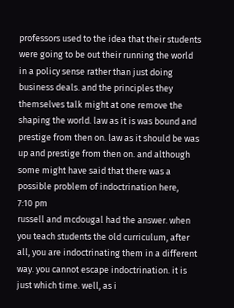professors used to the idea that their students were going to be out their running the world in a policy sense rather than just doing business deals. and the principles they themselves talk might at one remove the shaping the world. law as it is was bound and prestige from then on. law as it should be was up and prestige from then on. and although some might have said that there was a possible problem of indoctrination here,
7:10 pm
russell and mcdougal had the answer. when you teach students the old curriculum, after all, you are indoctrinating them in a different way. you cannot escape indoctrination. it is just which time. well, as i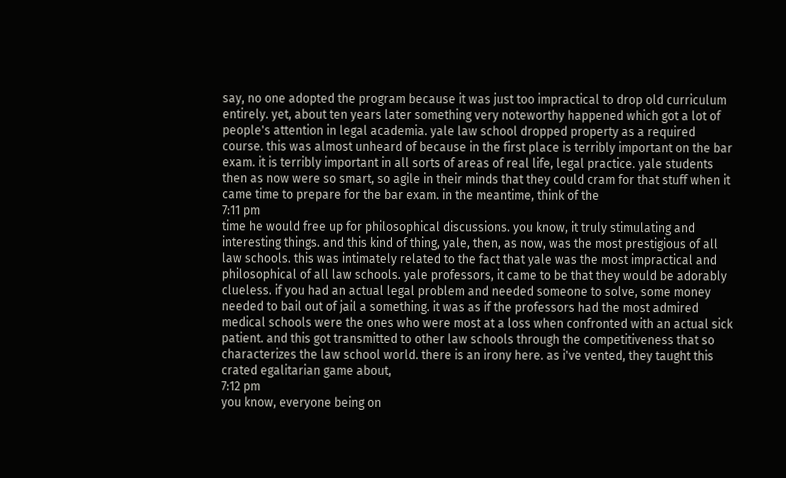say, no one adopted the program because it was just too impractical to drop old curriculum entirely. yet, about ten years later something very noteworthy happened which got a lot of people's attention in legal academia. yale law school dropped property as a required course. this was almost unheard of because in the first place is terribly important on the bar exam. it is terribly important in all sorts of areas of real life, legal practice. yale students then as now were so smart, so agile in their minds that they could cram for that stuff when it came time to prepare for the bar exam. in the meantime, think of the
7:11 pm
time he would free up for philosophical discussions. you know, it truly stimulating and interesting things. and this kind of thing, yale, then, as now, was the most prestigious of all law schools. this was intimately related to the fact that yale was the most impractical and philosophical of all law schools. yale professors, it came to be that they would be adorably clueless. if you had an actual legal problem and needed someone to solve, some money needed to bail out of jail a something. it was as if the professors had the most admired medical schools were the ones who were most at a loss when confronted with an actual sick patient. and this got transmitted to other law schools through the competitiveness that so characterizes the law school world. there is an irony here. as i've vented, they taught this crated egalitarian game about,
7:12 pm
you know, everyone being on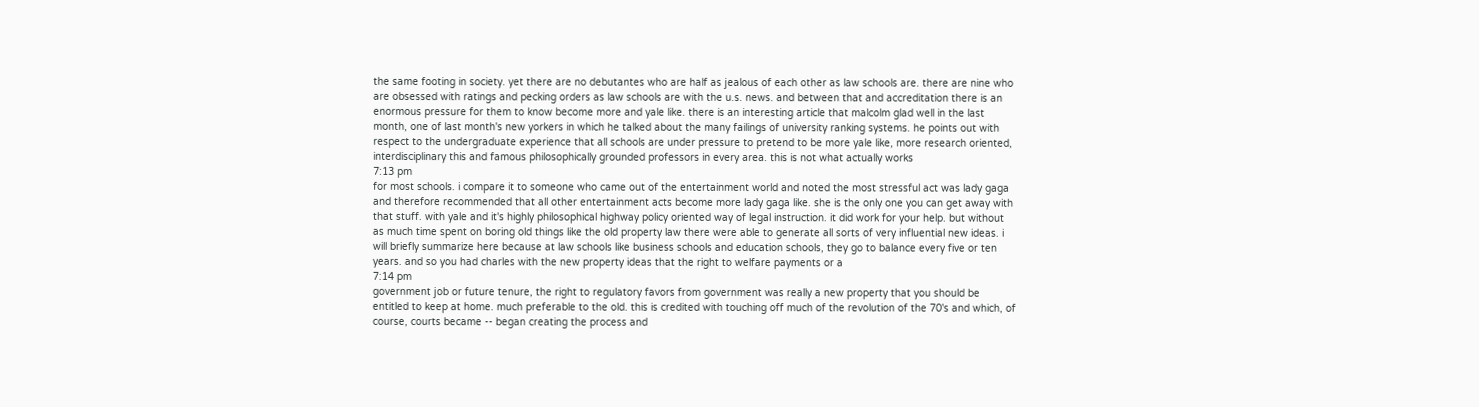the same footing in society. yet there are no debutantes who are half as jealous of each other as law schools are. there are nine who are obsessed with ratings and pecking orders as law schools are with the u.s. news. and between that and accreditation there is an enormous pressure for them to know become more and yale like. there is an interesting article that malcolm glad well in the last month, one of last month's new yorkers in which he talked about the many failings of university ranking systems. he points out with respect to the undergraduate experience that all schools are under pressure to pretend to be more yale like, more research oriented, interdisciplinary this and famous philosophically grounded professors in every area. this is not what actually works
7:13 pm
for most schools. i compare it to someone who came out of the entertainment world and noted the most stressful act was lady gaga and therefore recommended that all other entertainment acts become more lady gaga like. she is the only one you can get away with that stuff. with yale and it's highly philosophical highway policy oriented way of legal instruction. it did work for your help. but without as much time spent on boring old things like the old property law there were able to generate all sorts of very influential new ideas. i will briefly summarize here because at law schools like business schools and education schools, they go to balance every five or ten years. and so you had charles with the new property ideas that the right to welfare payments or a
7:14 pm
government job or future tenure, the right to regulatory favors from government was really a new property that you should be entitled to keep at home. much preferable to the old. this is credited with touching off much of the revolution of the 70's and which, of course, courts became -- began creating the process and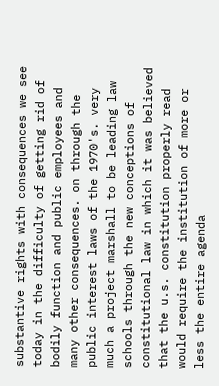substantive rights with consequences we see today in the difficulty of getting rid of bodily function and public employees and many other consequences. on through the public interest laws of the 1970's. very much a project marshall to be leading law schools through the new conceptions of constitutional law in which it was believed that the u.s. constitution properly read would require the institution of more or less the entire agenda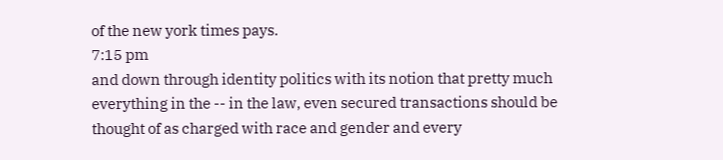of the new york times pays.
7:15 pm
and down through identity politics with its notion that pretty much everything in the -- in the law, even secured transactions should be thought of as charged with race and gender and every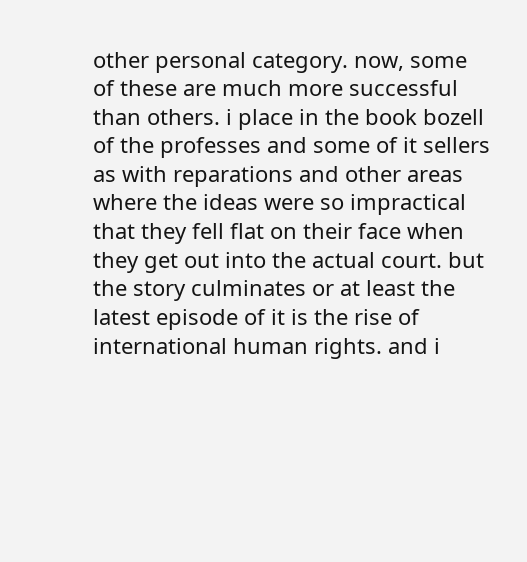other personal category. now, some of these are much more successful than others. i place in the book bozell of the professes and some of it sellers as with reparations and other areas where the ideas were so impractical that they fell flat on their face when they get out into the actual court. but the story culminates or at least the latest episode of it is the rise of international human rights. and i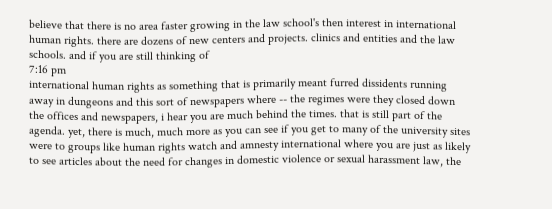believe that there is no area faster growing in the law school's then interest in international human rights. there are dozens of new centers and projects. clinics and entities and the law schools. and if you are still thinking of
7:16 pm
international human rights as something that is primarily meant furred dissidents running away in dungeons and this sort of newspapers where -- the regimes were they closed down the offices and newspapers, i hear you are much behind the times. that is still part of the agenda. yet, there is much, much more as you can see if you get to many of the university sites were to groups like human rights watch and amnesty international where you are just as likely to see articles about the need for changes in domestic violence or sexual harassment law, the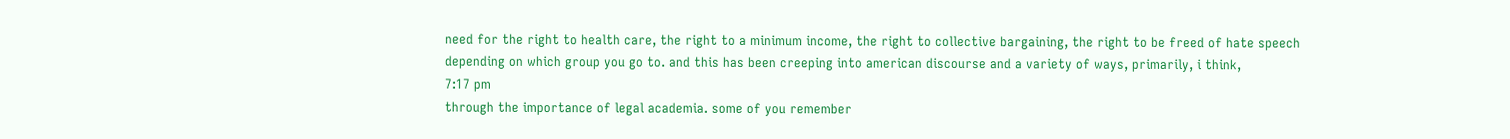need for the right to health care, the right to a minimum income, the right to collective bargaining, the right to be freed of hate speech depending on which group you go to. and this has been creeping into american discourse and a variety of ways, primarily, i think,
7:17 pm
through the importance of legal academia. some of you remember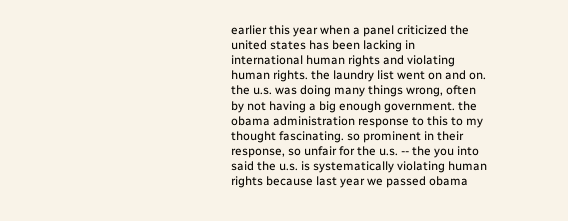earlier this year when a panel criticized the united states has been lacking in international human rights and violating human rights. the laundry list went on and on. the u.s. was doing many things wrong, often by not having a big enough government. the obama administration response to this to my thought fascinating. so prominent in their response, so unfair for the u.s. -- the you into said the u.s. is systematically violating human rights because last year we passed obama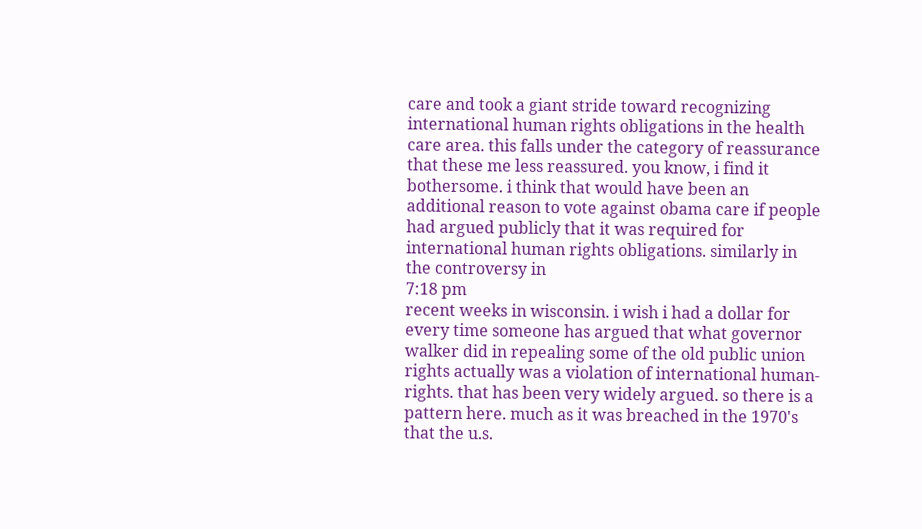care and took a giant stride toward recognizing international human rights obligations in the health care area. this falls under the category of reassurance that these me less reassured. you know, i find it bothersome. i think that would have been an additional reason to vote against obama care if people had argued publicly that it was required for international human rights obligations. similarly in the controversy in
7:18 pm
recent weeks in wisconsin. i wish i had a dollar for every time someone has argued that what governor walker did in repealing some of the old public union rights actually was a violation of international human-rights. that has been very widely argued. so there is a pattern here. much as it was breached in the 1970's that the u.s.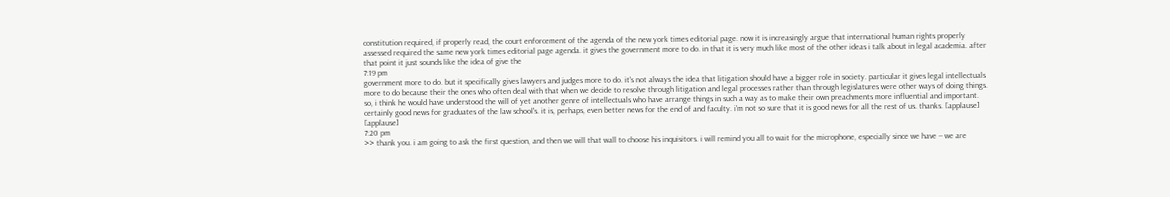constitution required, if properly read, the court enforcement of the agenda of the new york times editorial page. now it is increasingly argue that international human rights properly assessed required the same new york times editorial page agenda. it gives the government more to do. in that it is very much like most of the other ideas i talk about in legal academia. after that point it just sounds like the idea of give the
7:19 pm
government more to do. but it specifically gives lawyers and judges more to do. it's not always the idea that litigation should have a bigger role in society. particular it gives legal intellectuals more to do because their the ones who often deal with that when we decide to resolve through litigation and legal processes rather than through legislatures were other ways of doing things. so, i think he would have understood the will of yet another genre of intellectuals who have arrange things in such a way as to make their own preachments more influential and important. certainly good news for graduates of the law school's. it is, perhaps, even better news for the end of and faculty. i'm not so sure that it is good news for all the rest of us. thanks. [applause] [applause]
7:20 pm
>> thank you. i am going to ask the first question, and then we will that wall to choose his inquisitors. i will remind you all to wait for the microphone, especially since we have -- we are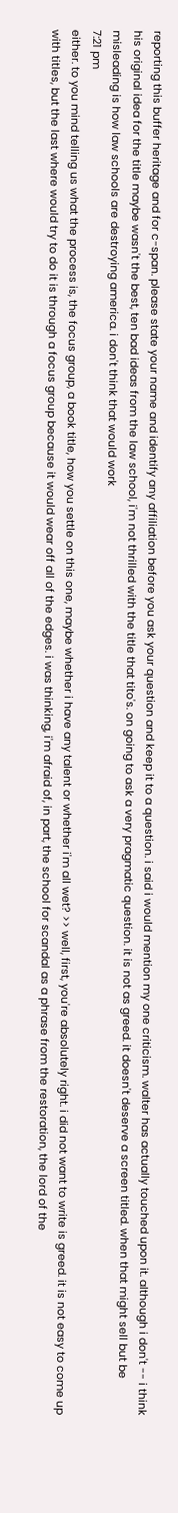reporting this buffer heritage and for c-span. please state your name and identify any affiliation before you ask your question and keep it to a question. i said i would mention my one criticism. walter has actually touched upon it. although i don't -- i think his original idea for the title maybe wasn't the best, ten bad ideas from the law school, i'm not thrilled with the title that tito's. on going to ask a very pragmatic question. it is not as greed. it doesn't deserve a screen titled. when that might sell but be misleading is how law schools are destroying america. i don't think that would work
7:21 pm
either. to you mind telling us what the process is, the focus group, a book title, how you settle on this one, maybe whether i have any talent or whether i'm all wet? >> well, first, you're absolutely right. i did not want to write is greed. it is not easy to come up with titles, but the last where would try to do it is through a focus group because it would wear off all of the edges. i was thinking, i'm afraid of, in part, the school for scandal as a phrase from the restoration, the lord of the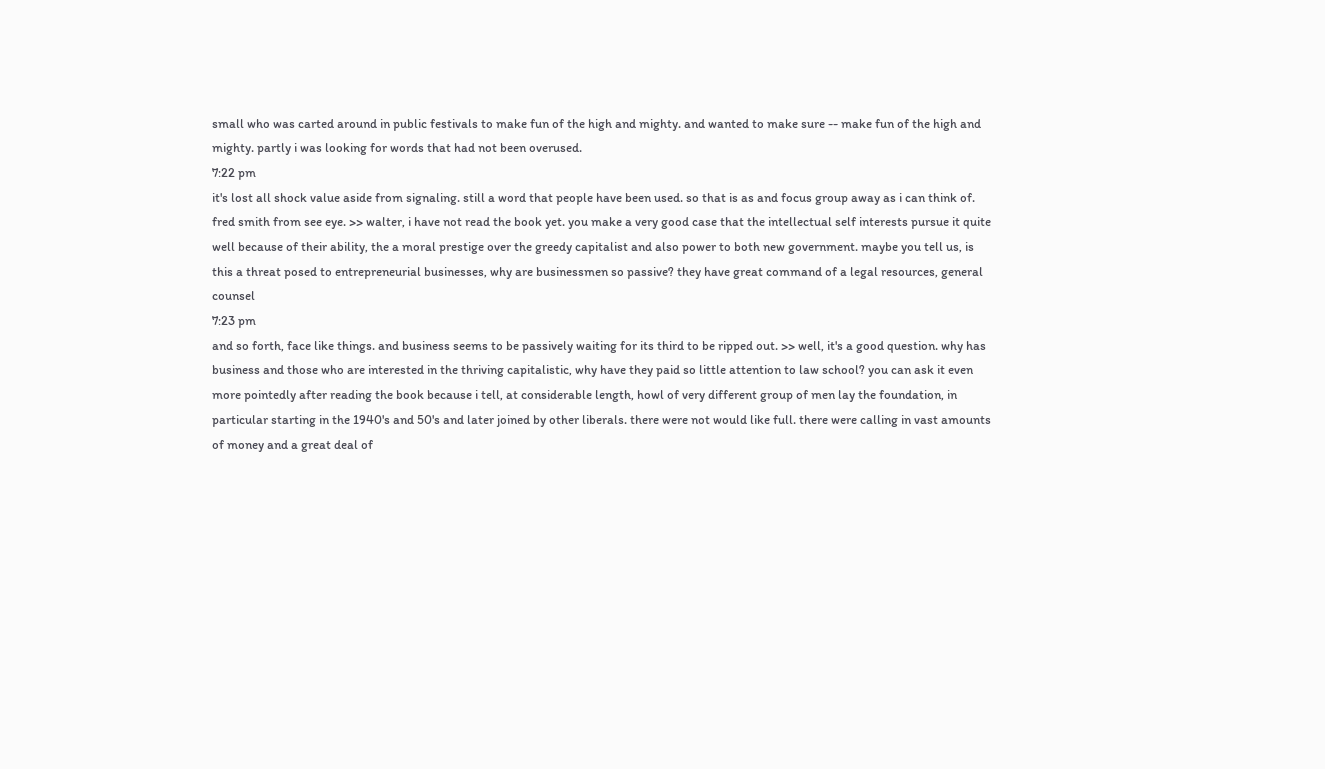small who was carted around in public festivals to make fun of the high and mighty. and wanted to make sure -- make fun of the high and mighty. partly i was looking for words that had not been overused.
7:22 pm
it's lost all shock value aside from signaling. still a word that people have been used. so that is as and focus group away as i can think of. fred smith from see eye. >> walter, i have not read the book yet. you make a very good case that the intellectual self interests pursue it quite well because of their ability, the a moral prestige over the greedy capitalist and also power to both new government. maybe you tell us, is this a threat posed to entrepreneurial businesses, why are businessmen so passive? they have great command of a legal resources, general counsel
7:23 pm
and so forth, face like things. and business seems to be passively waiting for its third to be ripped out. >> well, it's a good question. why has business and those who are interested in the thriving capitalistic, why have they paid so little attention to law school? you can ask it even more pointedly after reading the book because i tell, at considerable length, howl of very different group of men lay the foundation, in particular starting in the 1940's and 50's and later joined by other liberals. there were not would like full. there were calling in vast amounts of money and a great deal of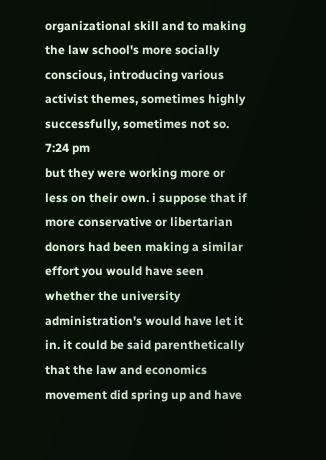organizational skill and to making the law school's more socially conscious, introducing various activist themes, sometimes highly successfully, sometimes not so.
7:24 pm
but they were working more or less on their own. i suppose that if more conservative or libertarian donors had been making a similar effort you would have seen whether the university administration's would have let it in. it could be said parenthetically that the law and economics movement did spring up and have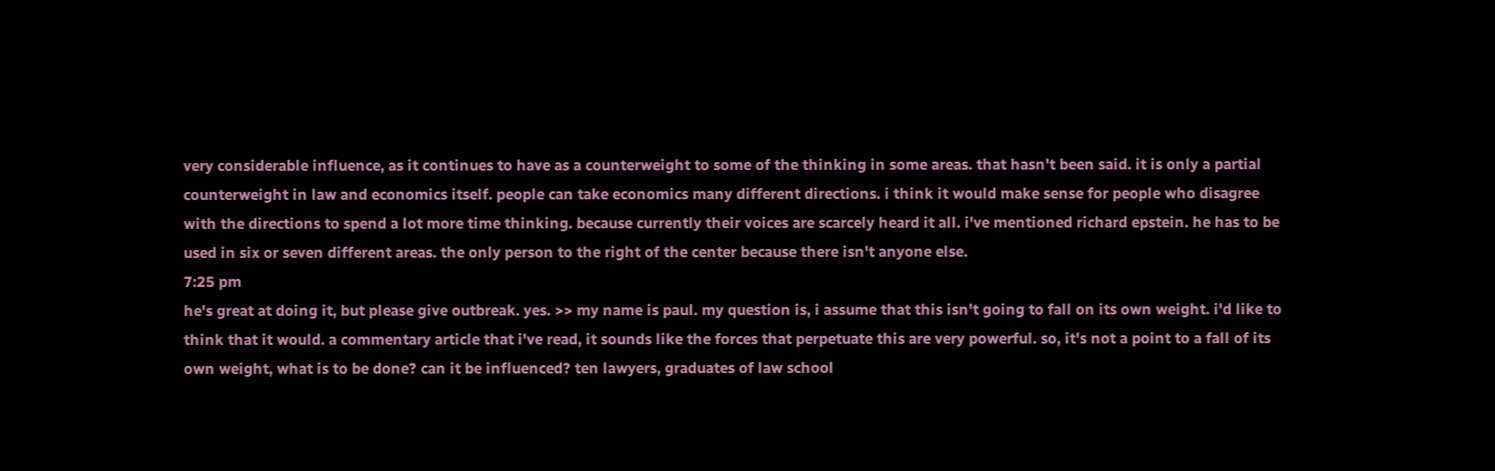very considerable influence, as it continues to have as a counterweight to some of the thinking in some areas. that hasn't been said. it is only a partial counterweight in law and economics itself. people can take economics many different directions. i think it would make sense for people who disagree with the directions to spend a lot more time thinking. because currently their voices are scarcely heard it all. i've mentioned richard epstein. he has to be used in six or seven different areas. the only person to the right of the center because there isn't anyone else.
7:25 pm
he's great at doing it, but please give outbreak. yes. >> my name is paul. my question is, i assume that this isn't going to fall on its own weight. i'd like to think that it would. a commentary article that i've read, it sounds like the forces that perpetuate this are very powerful. so, it's not a point to a fall of its own weight, what is to be done? can it be influenced? ten lawyers, graduates of law school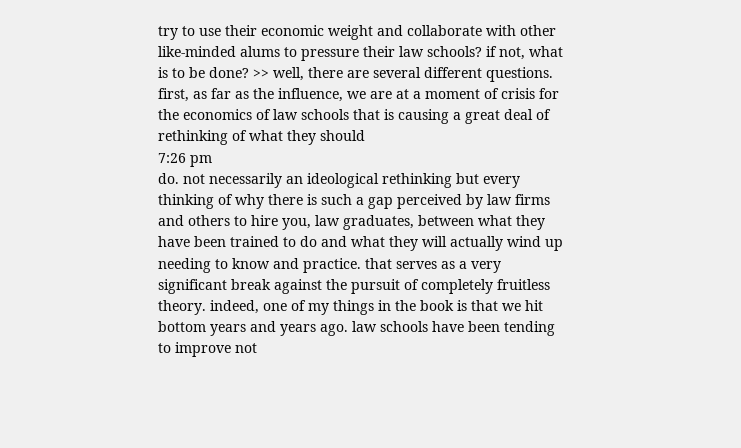try to use their economic weight and collaborate with other like-minded alums to pressure their law schools? if not, what is to be done? >> well, there are several different questions. first, as far as the influence, we are at a moment of crisis for the economics of law schools that is causing a great deal of rethinking of what they should
7:26 pm
do. not necessarily an ideological rethinking but every thinking of why there is such a gap perceived by law firms and others to hire you, law graduates, between what they have been trained to do and what they will actually wind up needing to know and practice. that serves as a very significant break against the pursuit of completely fruitless theory. indeed, one of my things in the book is that we hit bottom years and years ago. law schools have been tending to improve not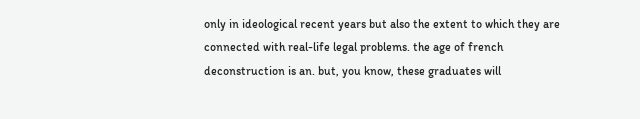only in ideological recent years but also the extent to which they are connected with real-life legal problems. the age of french deconstruction is an. but, you know, these graduates will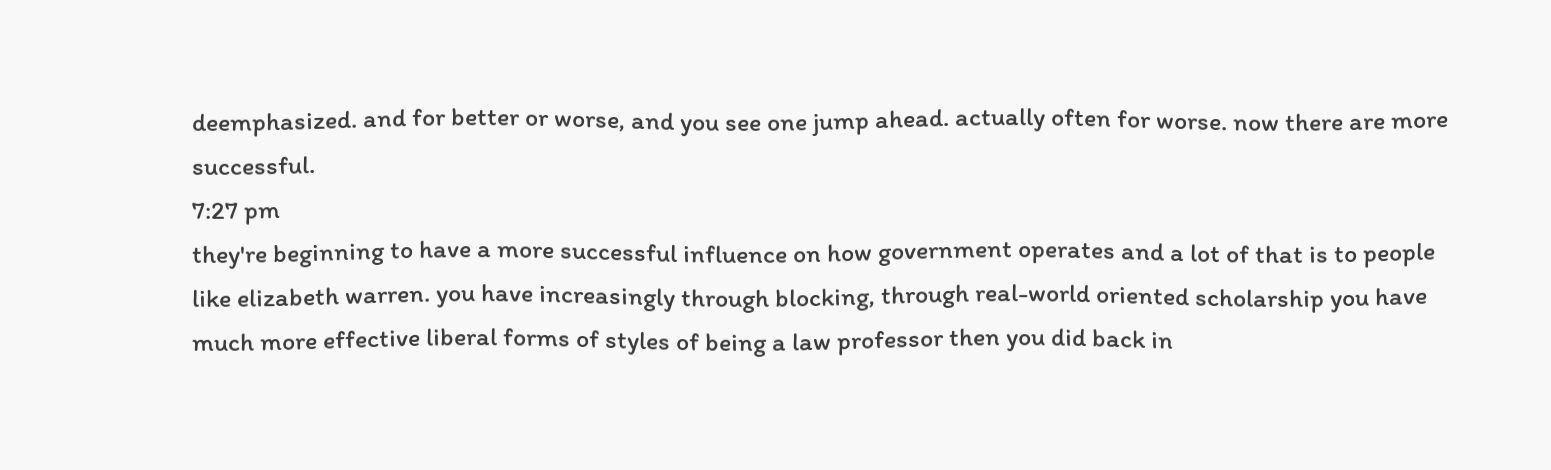deemphasized. and for better or worse, and you see one jump ahead. actually often for worse. now there are more successful.
7:27 pm
they're beginning to have a more successful influence on how government operates and a lot of that is to people like elizabeth warren. you have increasingly through blocking, through real-world oriented scholarship you have much more effective liberal forms of styles of being a law professor then you did back in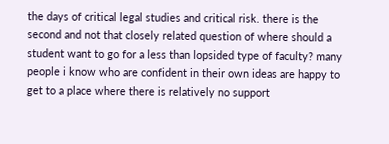the days of critical legal studies and critical risk. there is the second and not that closely related question of where should a student want to go for a less than lopsided type of faculty? many people i know who are confident in their own ideas are happy to get to a place where there is relatively no support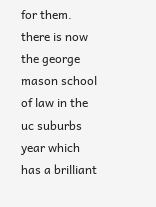for them. there is now the george mason school of law in the uc suburbs year which has a brilliant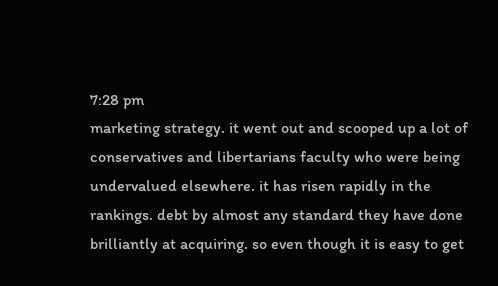7:28 pm
marketing strategy. it went out and scooped up a lot of conservatives and libertarians faculty who were being undervalued elsewhere. it has risen rapidly in the rankings. debt by almost any standard they have done brilliantly at acquiring. so even though it is easy to get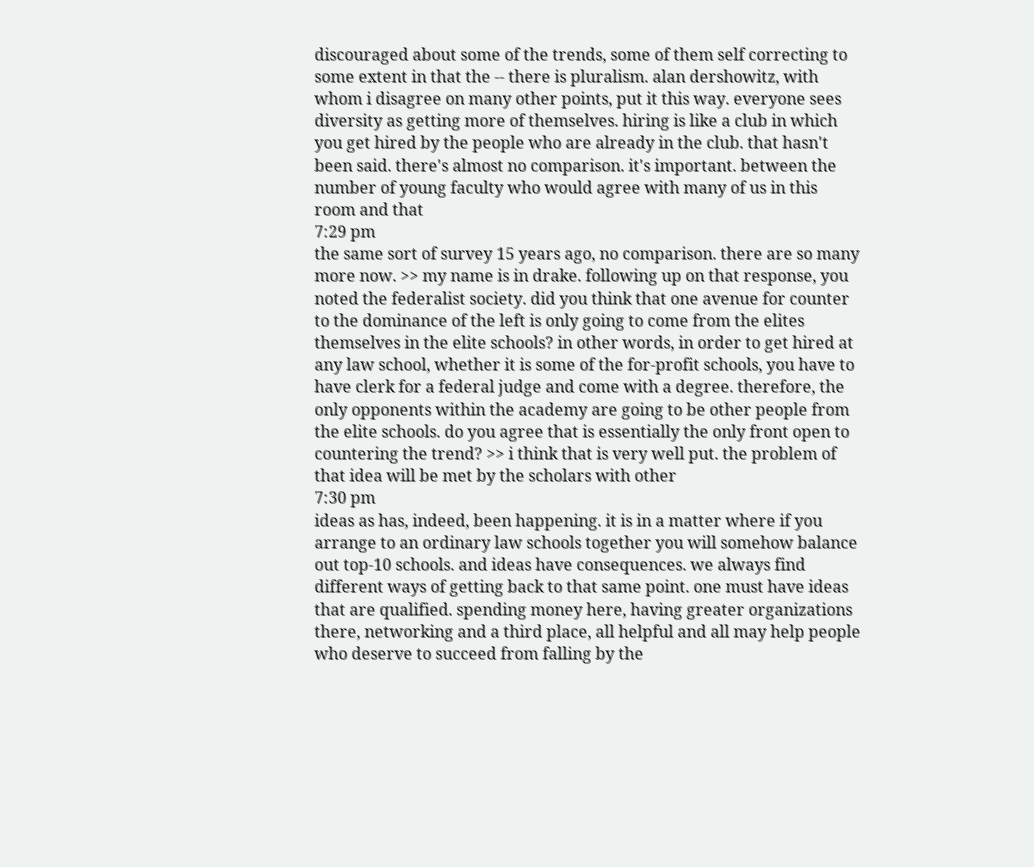discouraged about some of the trends, some of them self correcting to some extent in that the -- there is pluralism. alan dershowitz, with whom i disagree on many other points, put it this way. everyone sees diversity as getting more of themselves. hiring is like a club in which you get hired by the people who are already in the club. that hasn't been said. there's almost no comparison. it's important. between the number of young faculty who would agree with many of us in this room and that
7:29 pm
the same sort of survey 15 years ago, no comparison. there are so many more now. >> my name is in drake. following up on that response, you noted the federalist society. did you think that one avenue for counter to the dominance of the left is only going to come from the elites themselves in the elite schools? in other words, in order to get hired at any law school, whether it is some of the for-profit schools, you have to have clerk for a federal judge and come with a degree. therefore, the only opponents within the academy are going to be other people from the elite schools. do you agree that is essentially the only front open to countering the trend? >> i think that is very well put. the problem of that idea will be met by the scholars with other
7:30 pm
ideas as has, indeed, been happening. it is in a matter where if you arrange to an ordinary law schools together you will somehow balance out top-10 schools. and ideas have consequences. we always find different ways of getting back to that same point. one must have ideas that are qualified. spending money here, having greater organizations there, networking and a third place, all helpful and all may help people who deserve to succeed from falling by the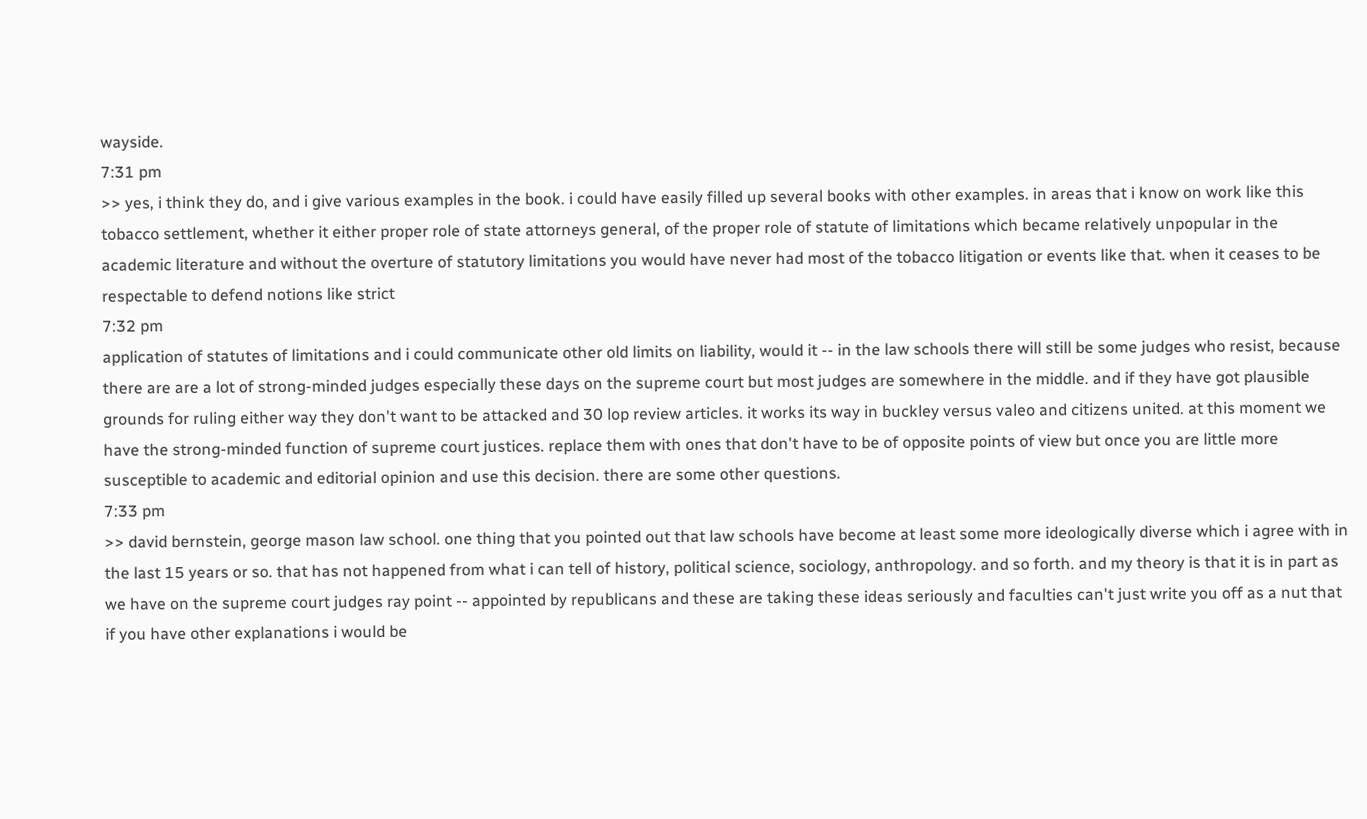wayside.
7:31 pm
>> yes, i think they do, and i give various examples in the book. i could have easily filled up several books with other examples. in areas that i know on work like this tobacco settlement, whether it either proper role of state attorneys general, of the proper role of statute of limitations which became relatively unpopular in the academic literature and without the overture of statutory limitations you would have never had most of the tobacco litigation or events like that. when it ceases to be respectable to defend notions like strict
7:32 pm
application of statutes of limitations and i could communicate other old limits on liability, would it -- in the law schools there will still be some judges who resist, because there are are a lot of strong-minded judges especially these days on the supreme court but most judges are somewhere in the middle. and if they have got plausible grounds for ruling either way they don't want to be attacked and 30 lop review articles. it works its way in buckley versus valeo and citizens united. at this moment we have the strong-minded function of supreme court justices. replace them with ones that don't have to be of opposite points of view but once you are little more susceptible to academic and editorial opinion and use this decision. there are some other questions.
7:33 pm
>> david bernstein, george mason law school. one thing that you pointed out that law schools have become at least some more ideologically diverse which i agree with in the last 15 years or so. that has not happened from what i can tell of history, political science, sociology, anthropology. and so forth. and my theory is that it is in part as we have on the supreme court judges ray point -- appointed by republicans and these are taking these ideas seriously and faculties can't just write you off as a nut that if you have other explanations i would be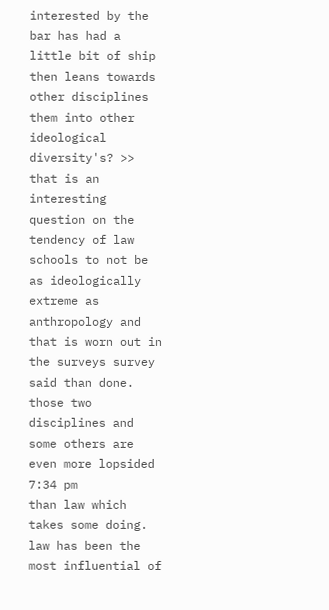interested by the bar has had a little bit of ship then leans towards other disciplines them into other ideological diversity's? >> that is an interesting question on the tendency of law schools to not be as ideologically extreme as anthropology and that is worn out in the surveys survey said than done. those two disciplines and some others are even more lopsided
7:34 pm
than law which takes some doing. law has been the most influential of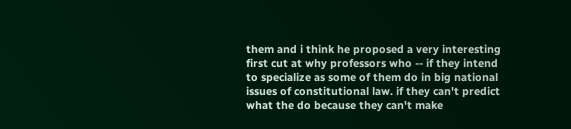them and i think he proposed a very interesting first cut at why professors who -- if they intend to specialize as some of them do in big national issues of constitutional law. if they can't predict what the do because they can't make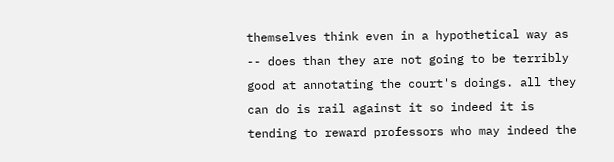themselves think even in a hypothetical way as -- does than they are not going to be terribly good at annotating the court's doings. all they can do is rail against it so indeed it is tending to reward professors who may indeed the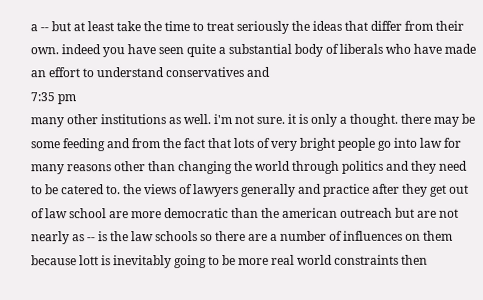a -- but at least take the time to treat seriously the ideas that differ from their own. indeed you have seen quite a substantial body of liberals who have made an effort to understand conservatives and
7:35 pm
many other institutions as well. i'm not sure. it is only a thought. there may be some feeding and from the fact that lots of very bright people go into law for many reasons other than changing the world through politics and they need to be catered to. the views of lawyers generally and practice after they get out of law school are more democratic than the american outreach but are not nearly as -- is the law schools so there are a number of influences on them because lott is inevitably going to be more real world constraints then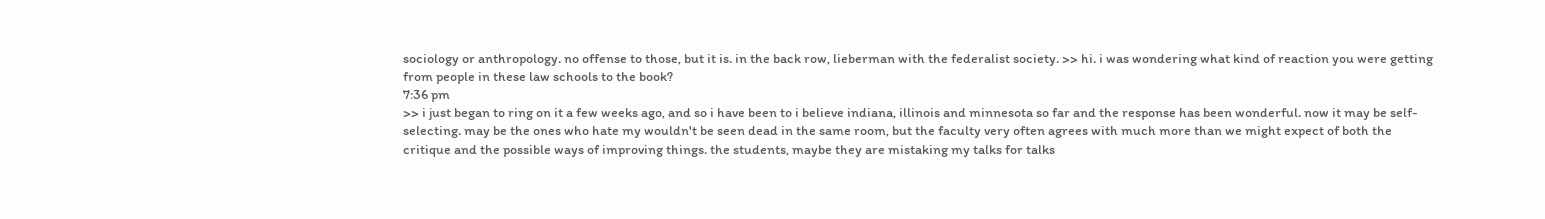sociology or anthropology. no offense to those, but it is. in the back row, lieberman with the federalist society. >> hi. i was wondering what kind of reaction you were getting from people in these law schools to the book?
7:36 pm
>> i just began to ring on it a few weeks ago, and so i have been to i believe indiana, illinois and minnesota so far and the response has been wonderful. now it may be self-selecting. may be the ones who hate my wouldn't be seen dead in the same room, but the faculty very often agrees with much more than we might expect of both the critique and the possible ways of improving things. the students, maybe they are mistaking my talks for talks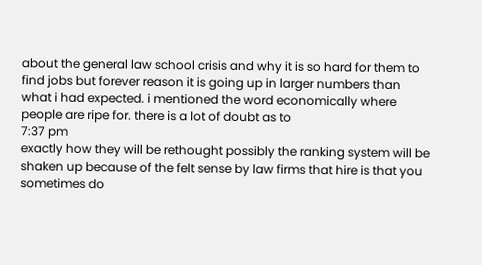about the general law school crisis and why it is so hard for them to find jobs but forever reason it is going up in larger numbers than what i had expected. i mentioned the word economically where people are ripe for. there is a lot of doubt as to
7:37 pm
exactly how they will be rethought possibly the ranking system will be shaken up because of the felt sense by law firms that hire is that you sometimes do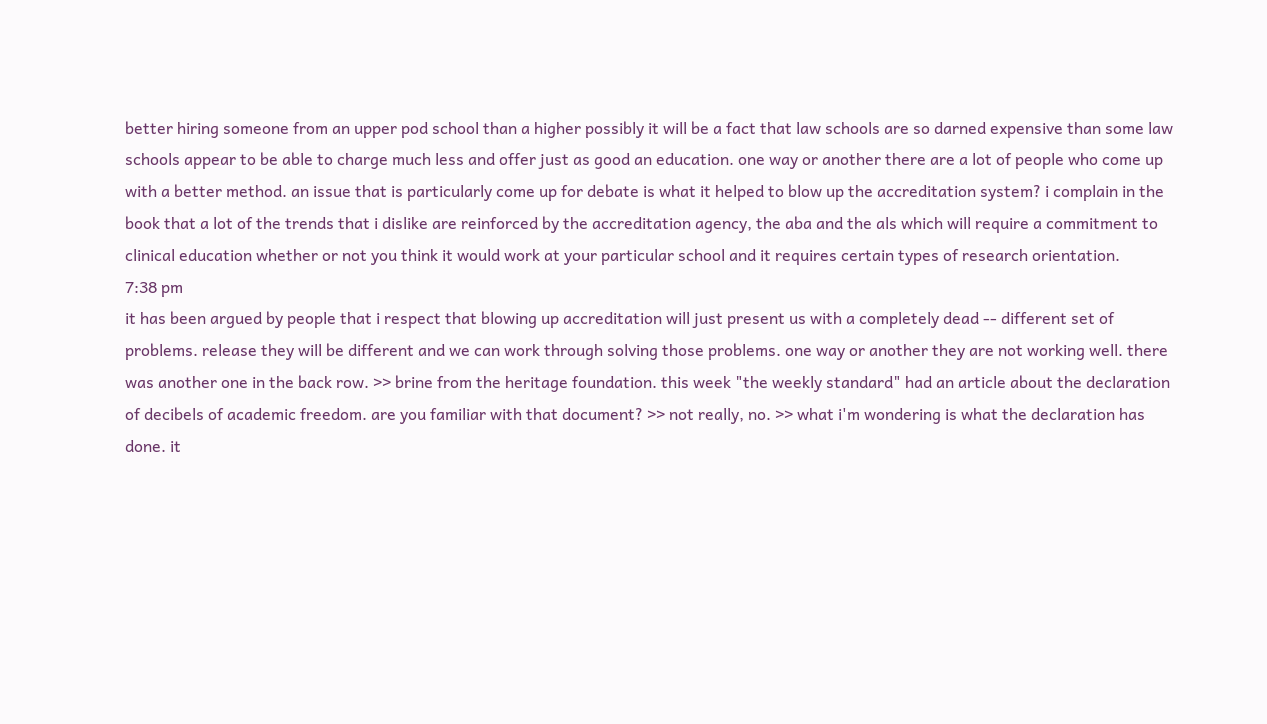better hiring someone from an upper pod school than a higher possibly it will be a fact that law schools are so darned expensive than some law schools appear to be able to charge much less and offer just as good an education. one way or another there are a lot of people who come up with a better method. an issue that is particularly come up for debate is what it helped to blow up the accreditation system? i complain in the book that a lot of the trends that i dislike are reinforced by the accreditation agency, the aba and the als which will require a commitment to clinical education whether or not you think it would work at your particular school and it requires certain types of research orientation.
7:38 pm
it has been argued by people that i respect that blowing up accreditation will just present us with a completely dead -- different set of problems. release they will be different and we can work through solving those problems. one way or another they are not working well. there was another one in the back row. >> brine from the heritage foundation. this week "the weekly standard" had an article about the declaration of decibels of academic freedom. are you familiar with that document? >> not really, no. >> what i'm wondering is what the declaration has done. it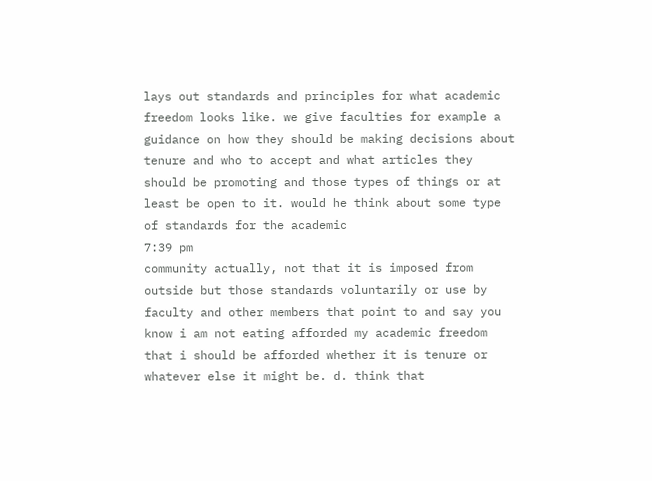lays out standards and principles for what academic freedom looks like. we give faculties for example a guidance on how they should be making decisions about tenure and who to accept and what articles they should be promoting and those types of things or at least be open to it. would he think about some type of standards for the academic
7:39 pm
community actually, not that it is imposed from outside but those standards voluntarily or use by faculty and other members that point to and say you know i am not eating afforded my academic freedom that i should be afforded whether it is tenure or whatever else it might be. d. think that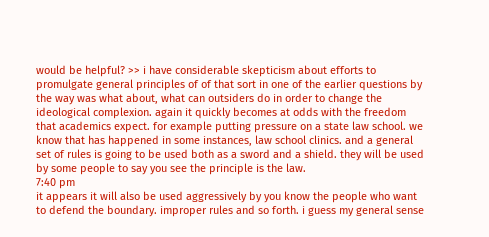would be helpful? >> i have considerable skepticism about efforts to promulgate general principles of of that sort in one of the earlier questions by the way was what about, what can outsiders do in order to change the ideological complexion. again it quickly becomes at odds with the freedom that academics expect. for example putting pressure on a state law school. we know that has happened in some instances, law school clinics. and a general set of rules is going to be used both as a sword and a shield. they will be used by some people to say you see the principle is the law.
7:40 pm
it appears it will also be used aggressively by you know the people who want to defend the boundary. improper rules and so forth. i guess my general sense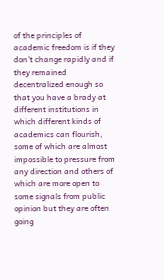of the principles of academic freedom is if they don't change rapidly and if they remained decentralized enough so that you have a brady at different institutions in which different kinds of academics can flourish, some of which are almost impossible to pressure from any direction and others of which are more open to some signals from public opinion but they are often going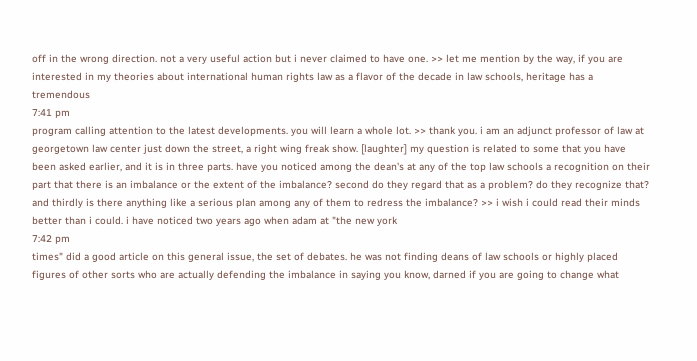off in the wrong direction. not a very useful action but i never claimed to have one. >> let me mention by the way, if you are interested in my theories about international human rights law as a flavor of the decade in law schools, heritage has a tremendous
7:41 pm
program calling attention to the latest developments. you will learn a whole lot. >> thank you. i am an adjunct professor of law at georgetown law center just down the street, a right wing freak show. [laughter] my question is related to some that you have been asked earlier, and it is in three parts. have you noticed among the dean's at any of the top law schools a recognition on their part that there is an imbalance or the extent of the imbalance? second do they regard that as a problem? do they recognize that? and thirdly is there anything like a serious plan among any of them to redress the imbalance? >> i wish i could read their minds better than i could. i have noticed two years ago when adam at "the new york
7:42 pm
times" did a good article on this general issue, the set of debates. he was not finding deans of law schools or highly placed figures of other sorts who are actually defending the imbalance in saying you know, darned if you are going to change what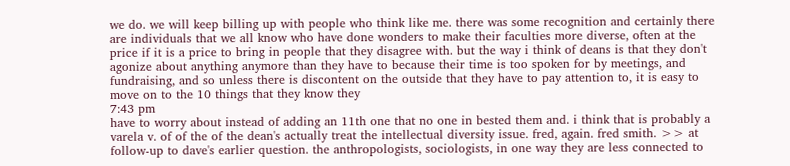we do. we will keep billing up with people who think like me. there was some recognition and certainly there are individuals that we all know who have done wonders to make their faculties more diverse, often at the price if it is a price to bring in people that they disagree with. but the way i think of deans is that they don't agonize about anything anymore than they have to because their time is too spoken for by meetings, and fundraising, and so unless there is discontent on the outside that they have to pay attention to, it is easy to move on to the 10 things that they know they
7:43 pm
have to worry about instead of adding an 11th one that no one in bested them and. i think that is probably a varela v. of of the of the dean's actually treat the intellectual diversity issue. fred, again. fred smith. >> at follow-up to dave's earlier question. the anthropologists, sociologists, in one way they are less connected to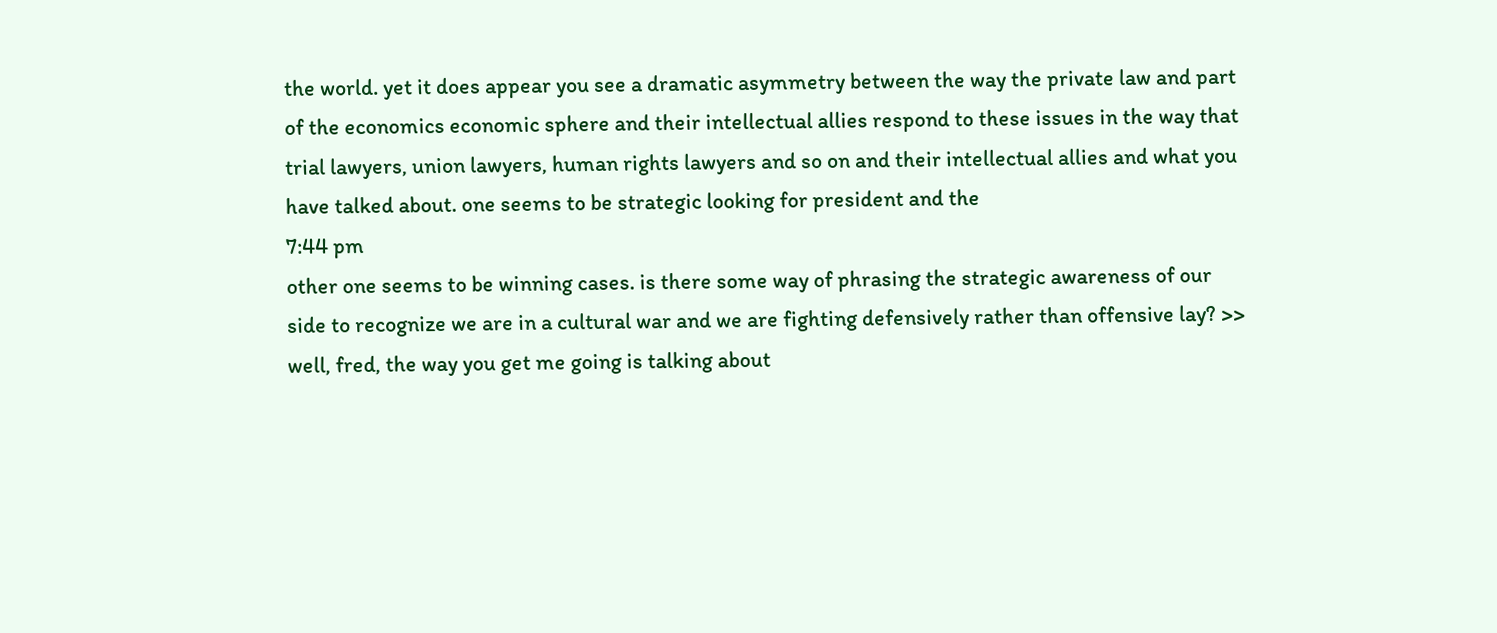the world. yet it does appear you see a dramatic asymmetry between the way the private law and part of the economics economic sphere and their intellectual allies respond to these issues in the way that trial lawyers, union lawyers, human rights lawyers and so on and their intellectual allies and what you have talked about. one seems to be strategic looking for president and the
7:44 pm
other one seems to be winning cases. is there some way of phrasing the strategic awareness of our side to recognize we are in a cultural war and we are fighting defensively rather than offensive lay? >> well, fred, the way you get me going is talking about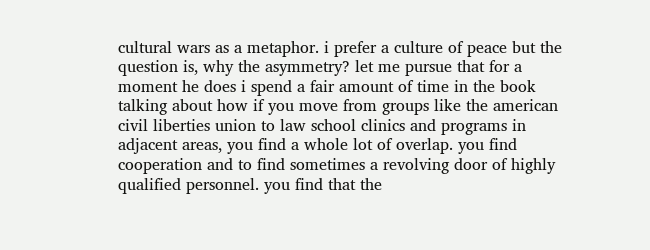cultural wars as a metaphor. i prefer a culture of peace but the question is, why the asymmetry? let me pursue that for a moment he does i spend a fair amount of time in the book talking about how if you move from groups like the american civil liberties union to law school clinics and programs in adjacent areas, you find a whole lot of overlap. you find cooperation and to find sometimes a revolving door of highly qualified personnel. you find that the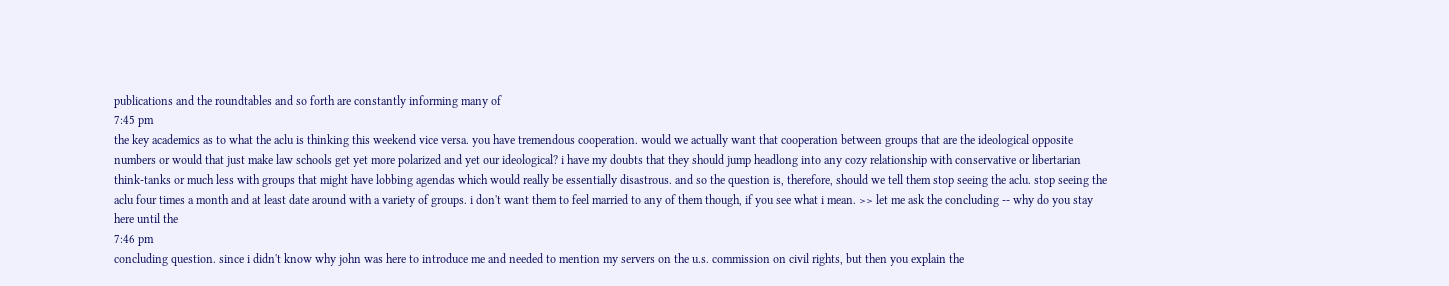publications and the roundtables and so forth are constantly informing many of
7:45 pm
the key academics as to what the aclu is thinking this weekend vice versa. you have tremendous cooperation. would we actually want that cooperation between groups that are the ideological opposite numbers or would that just make law schools get yet more polarized and yet our ideological? i have my doubts that they should jump headlong into any cozy relationship with conservative or libertarian think-tanks or much less with groups that might have lobbing agendas which would really be essentially disastrous. and so the question is, therefore, should we tell them stop seeing the aclu. stop seeing the aclu four times a month and at least date around with a variety of groups. i don't want them to feel married to any of them though, if you see what i mean. >> let me ask the concluding -- why do you stay here until the
7:46 pm
concluding question. since i didn't know why john was here to introduce me and needed to mention my servers on the u.s. commission on civil rights, but then you explain the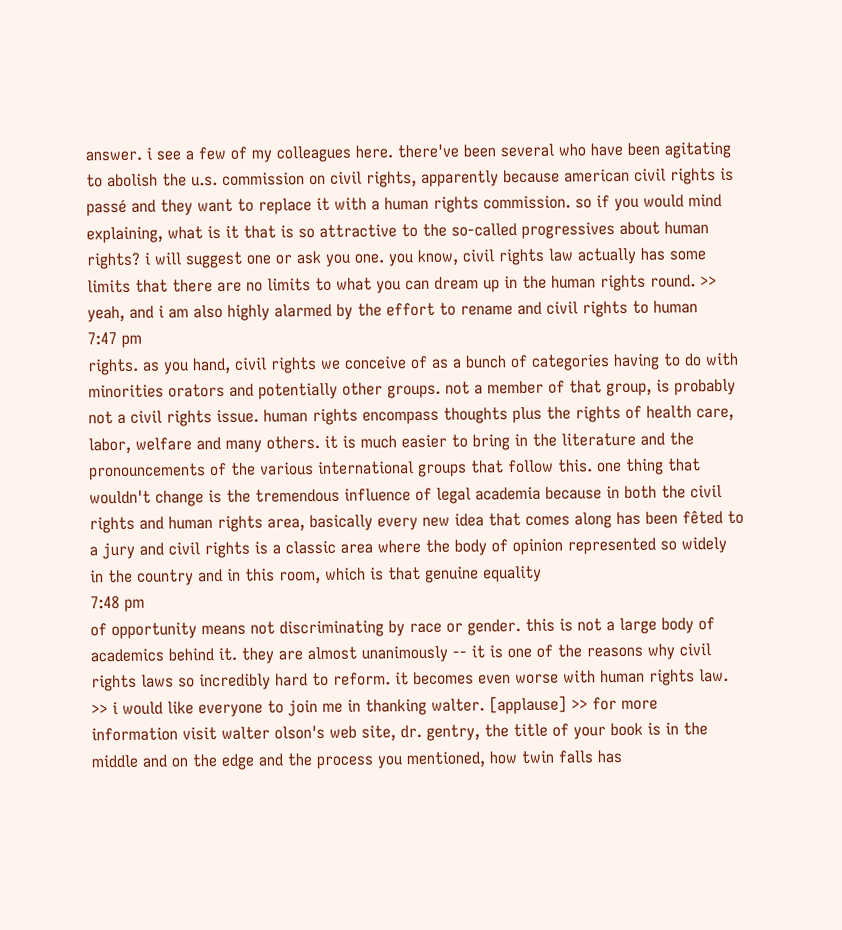answer. i see a few of my colleagues here. there've been several who have been agitating to abolish the u.s. commission on civil rights, apparently because american civil rights is passé and they want to replace it with a human rights commission. so if you would mind explaining, what is it that is so attractive to the so-called progressives about human rights? i will suggest one or ask you one. you know, civil rights law actually has some limits that there are no limits to what you can dream up in the human rights round. >> yeah, and i am also highly alarmed by the effort to rename and civil rights to human
7:47 pm
rights. as you hand, civil rights we conceive of as a bunch of categories having to do with minorities orators and potentially other groups. not a member of that group, is probably not a civil rights issue. human rights encompass thoughts plus the rights of health care, labor, welfare and many others. it is much easier to bring in the literature and the pronouncements of the various international groups that follow this. one thing that wouldn't change is the tremendous influence of legal academia because in both the civil rights and human rights area, basically every new idea that comes along has been fêted to a jury and civil rights is a classic area where the body of opinion represented so widely in the country and in this room, which is that genuine equality
7:48 pm
of opportunity means not discriminating by race or gender. this is not a large body of academics behind it. they are almost unanimously -- it is one of the reasons why civil rights laws so incredibly hard to reform. it becomes even worse with human rights law. >> i would like everyone to join me in thanking walter. [applause] >> for more information visit walter olson's web site, dr. gentry, the title of your book is in the middle and on the edge and the process you mentioned, how twin falls has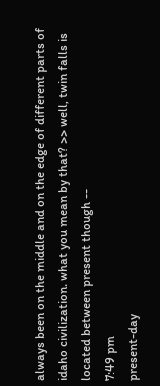always been on the middle and on the edge of different parts of idaho civilization. what you mean by that? >> well, twin falls is located between present though --
7:49 pm
present-day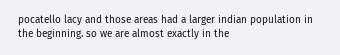pocatello lacy and those areas had a larger indian population in the beginning. so we are almost exactly in the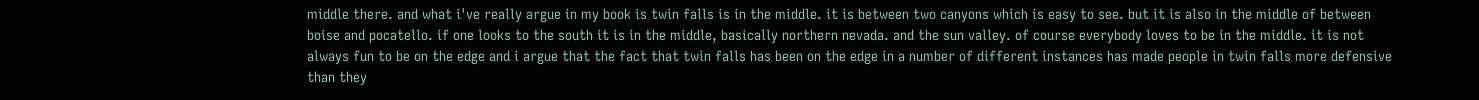middle there. and what i've really argue in my book is twin falls is in the middle. it is between two canyons which is easy to see. but it is also in the middle of between boise and pocatello. if one looks to the south it is in the middle, basically northern nevada. and the sun valley. of course everybody loves to be in the middle. it is not always fun to be on the edge and i argue that the fact that twin falls has been on the edge in a number of different instances has made people in twin falls more defensive than they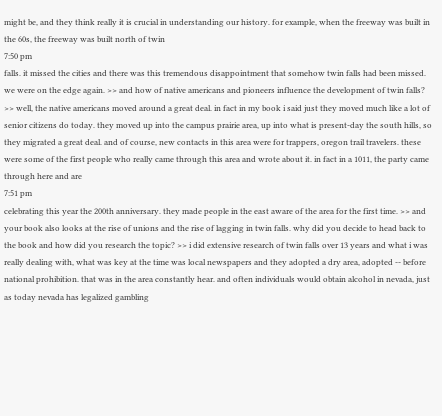might be, and they think really it is crucial in understanding our history. for example, when the freeway was built in the 60s, the freeway was built north of twin
7:50 pm
falls. it missed the cities and there was this tremendous disappointment that somehow twin falls had been missed. we were on the edge again. >> and how of native americans and pioneers influence the development of twin falls? >> well, the native americans moved around a great deal. in fact in my book i said just they moved much like a lot of senior citizens do today. they moved up into the campus prairie area, up into what is present-day the south hills, so they migrated a great deal. and of course, new contacts in this area were for trappers, oregon trail travelers. these were some of the first people who really came through this area and wrote about it. in fact in a 1011, the party came through here and are
7:51 pm
celebrating this year the 200th anniversary. they made people in the east aware of the area for the first time. >> and your book also looks at the rise of unions and the rise of lagging in twin falls. why did you decide to head back to the book and how did you research the topic? >> i did extensive research of twin falls over 13 years and what i was really dealing with, what was key at the time was local newspapers and they adopted a dry area, adopted -- before national prohibition. that was in the area constantly hear. and often individuals would obtain alcohol in nevada, just as today nevada has legalized gambling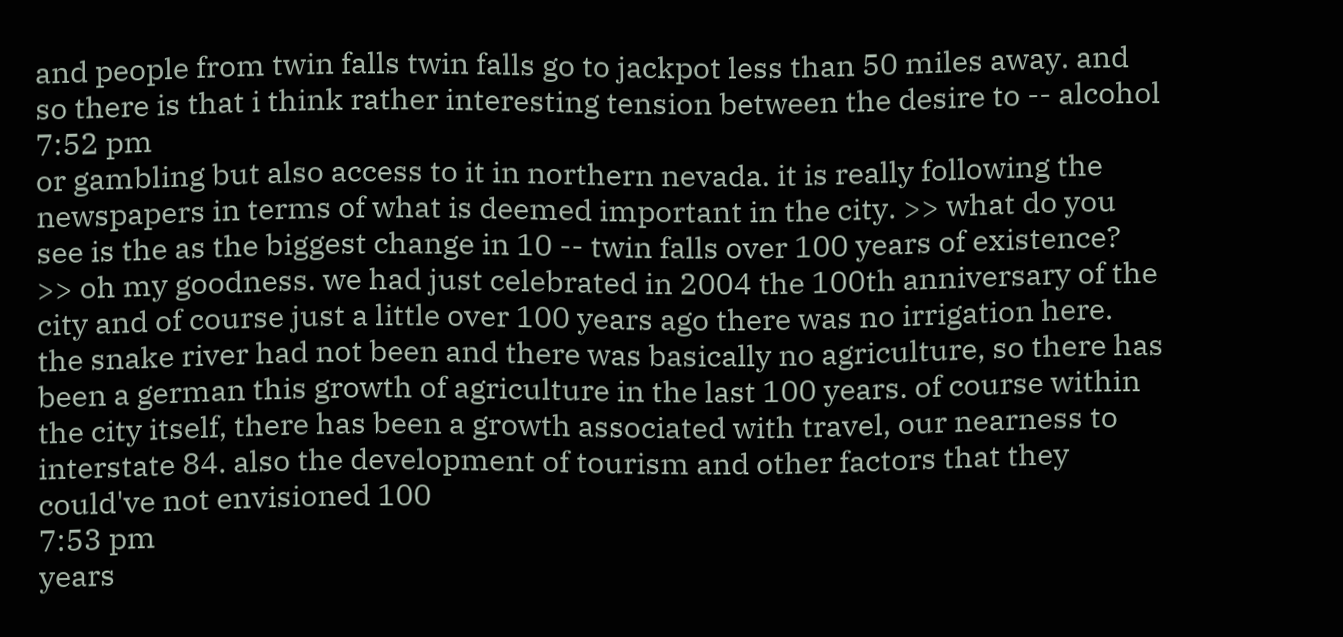and people from twin falls twin falls go to jackpot less than 50 miles away. and so there is that i think rather interesting tension between the desire to -- alcohol
7:52 pm
or gambling but also access to it in northern nevada. it is really following the newspapers in terms of what is deemed important in the city. >> what do you see is the as the biggest change in 10 -- twin falls over 100 years of existence? >> oh my goodness. we had just celebrated in 2004 the 100th anniversary of the city and of course just a little over 100 years ago there was no irrigation here. the snake river had not been and there was basically no agriculture, so there has been a german this growth of agriculture in the last 100 years. of course within the city itself, there has been a growth associated with travel, our nearness to interstate 84. also the development of tourism and other factors that they could've not envisioned 100
7:53 pm
years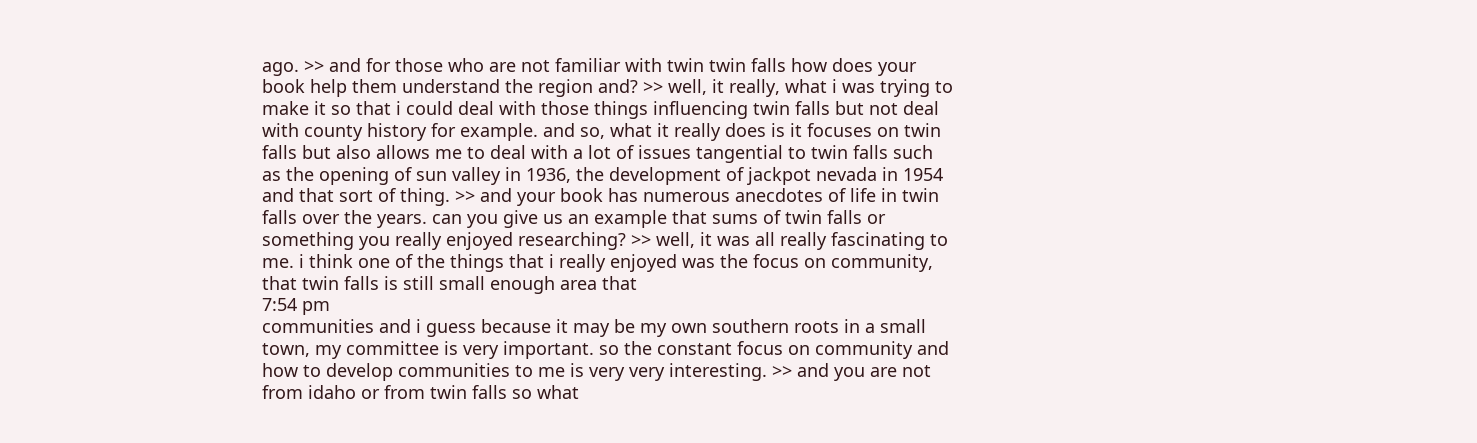ago. >> and for those who are not familiar with twin twin falls how does your book help them understand the region and? >> well, it really, what i was trying to make it so that i could deal with those things influencing twin falls but not deal with county history for example. and so, what it really does is it focuses on twin falls but also allows me to deal with a lot of issues tangential to twin falls such as the opening of sun valley in 1936, the development of jackpot nevada in 1954 and that sort of thing. >> and your book has numerous anecdotes of life in twin falls over the years. can you give us an example that sums of twin falls or something you really enjoyed researching? >> well, it was all really fascinating to me. i think one of the things that i really enjoyed was the focus on community, that twin falls is still small enough area that
7:54 pm
communities and i guess because it may be my own southern roots in a small town, my committee is very important. so the constant focus on community and how to develop communities to me is very very interesting. >> and you are not from idaho or from twin falls so what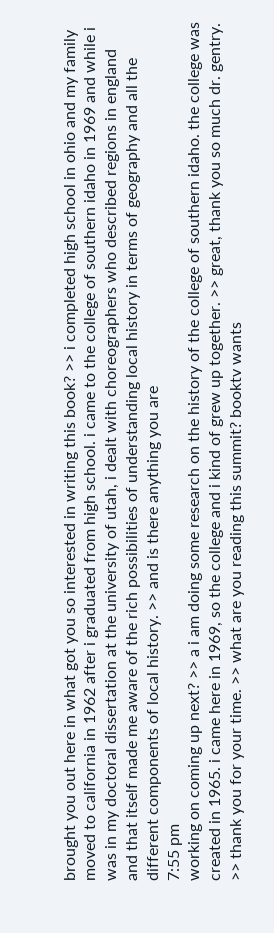brought you out here in what got you so interested in writing this book? >> i completed high school in ohio and my family moved to california in 1962 after i graduated from high school. i came to the college of southern idaho in 1969 and while i was in my doctoral dissertation at the university of utah, i dealt with choreographers who described regions in england and that itself made me aware of the rich possibilities of understanding local history in terms of geography and all the different components of local history. >> and is there anything you are
7:55 pm
working on coming up next? >> a i am doing some research on the history of the college of southern idaho. the college was created in 1965. i came here in 1969, so the college and i kind of grew up together. >> great, thank you so much dr. gentry. >> thank you for your time. >> what are you reading this summit? booktv wants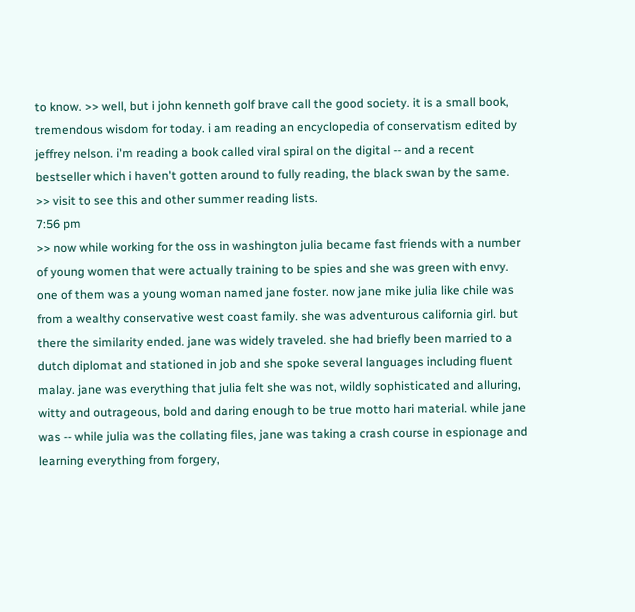to know. >> well, but i john kenneth golf brave call the good society. it is a small book, tremendous wisdom for today. i am reading an encyclopedia of conservatism edited by jeffrey nelson. i'm reading a book called viral spiral on the digital -- and a recent bestseller which i haven't gotten around to fully reading, the black swan by the same. >> visit to see this and other summer reading lists.
7:56 pm
>> now while working for the oss in washington julia became fast friends with a number of young women that were actually training to be spies and she was green with envy. one of them was a young woman named jane foster. now jane mike julia like chile was from a wealthy conservative west coast family. she was adventurous california girl. but there the similarity ended. jane was widely traveled. she had briefly been married to a dutch diplomat and stationed in job and she spoke several languages including fluent malay. jane was everything that julia felt she was not, wildly sophisticated and alluring, witty and outrageous, bold and daring enough to be true motto hari material. while jane was -- while julia was the collating files, jane was taking a crash course in espionage and learning everything from forgery,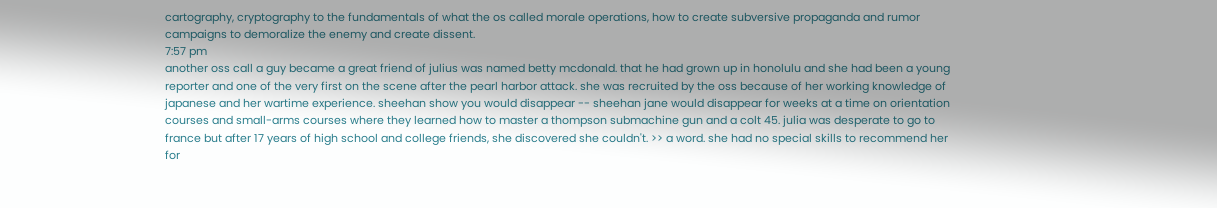cartography, cryptography to the fundamentals of what the os called morale operations, how to create subversive propaganda and rumor campaigns to demoralize the enemy and create dissent.
7:57 pm
another oss call a guy became a great friend of julius was named betty mcdonald. that he had grown up in honolulu and she had been a young reporter and one of the very first on the scene after the pearl harbor attack. she was recruited by the oss because of her working knowledge of japanese and her wartime experience. sheehan show you would disappear -- sheehan jane would disappear for weeks at a time on orientation courses and small-arms courses where they learned how to master a thompson submachine gun and a colt 45. julia was desperate to go to france but after 17 years of high school and college friends, she discovered she couldn't. >> a word. she had no special skills to recommend her for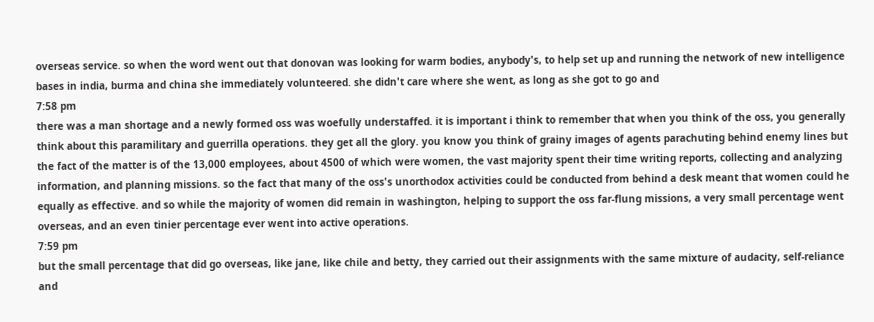overseas service. so when the word went out that donovan was looking for warm bodies, anybody's, to help set up and running the network of new intelligence bases in india, burma and china she immediately volunteered. she didn't care where she went, as long as she got to go and
7:58 pm
there was a man shortage and a newly formed oss was woefully understaffed. it is important i think to remember that when you think of the oss, you generally think about this paramilitary and guerrilla operations. they get all the glory. you know you think of grainy images of agents parachuting behind enemy lines but the fact of the matter is of the 13,000 employees, about 4500 of which were women, the vast majority spent their time writing reports, collecting and analyzing information, and planning missions. so the fact that many of the oss's unorthodox activities could be conducted from behind a desk meant that women could he equally as effective. and so while the majority of women did remain in washington, helping to support the oss far-flung missions, a very small percentage went overseas, and an even tinier percentage ever went into active operations.
7:59 pm
but the small percentage that did go overseas, like jane, like chile and betty, they carried out their assignments with the same mixture of audacity, self-reliance and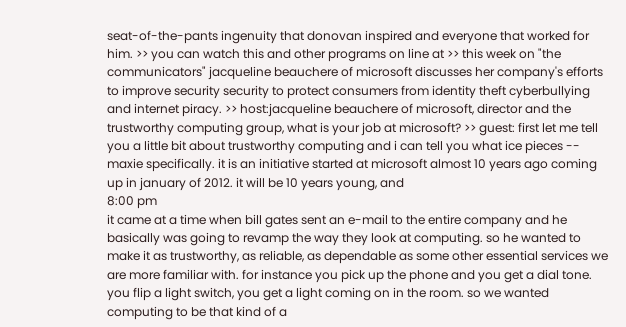seat-of-the-pants ingenuity that donovan inspired and everyone that worked for him. >> you can watch this and other programs on line at >> this week on "the communicators" jacqueline beauchere of microsoft discusses her company's efforts to improve security security to protect consumers from identity theft cyberbullying and internet piracy. >> host:jacqueline beauchere of microsoft, director and the trustworthy computing group, what is your job at microsoft? >> guest: first let me tell you a little bit about trustworthy computing and i can tell you what ice pieces -- maxie specifically. it is an initiative started at microsoft almost 10 years ago coming up in january of 2012. it will be 10 years young, and
8:00 pm
it came at a time when bill gates sent an e-mail to the entire company and he basically was going to revamp the way they look at computing. so he wanted to make it as trustworthy, as reliable, as dependable as some other essential services we are more familiar with. for instance you pick up the phone and you get a dial tone. you flip a light switch, you get a light coming on in the room. so we wanted computing to be that kind of a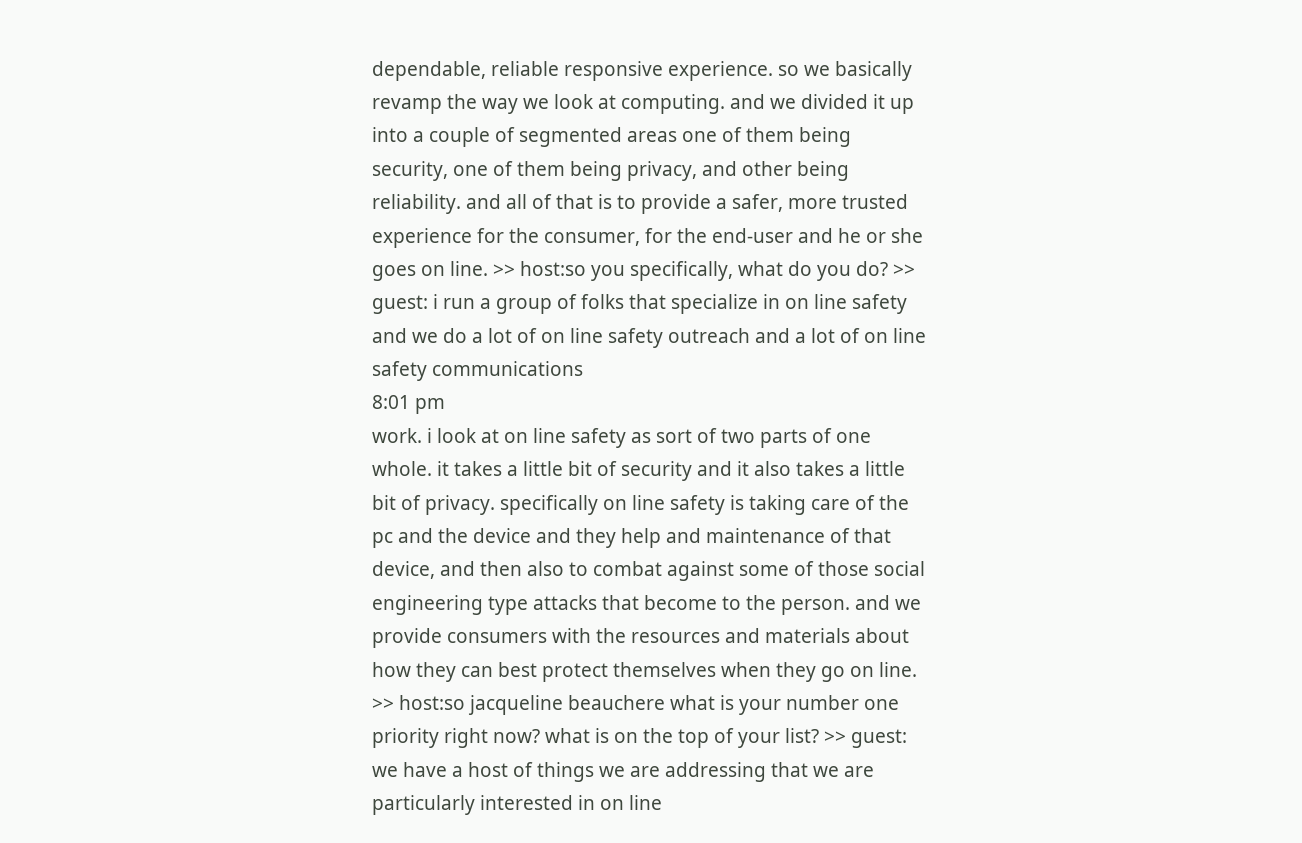dependable, reliable responsive experience. so we basically revamp the way we look at computing. and we divided it up into a couple of segmented areas one of them being security, one of them being privacy, and other being reliability. and all of that is to provide a safer, more trusted experience for the consumer, for the end-user and he or she goes on line. >> host:so you specifically, what do you do? >> guest: i run a group of folks that specialize in on line safety and we do a lot of on line safety outreach and a lot of on line safety communications
8:01 pm
work. i look at on line safety as sort of two parts of one whole. it takes a little bit of security and it also takes a little bit of privacy. specifically on line safety is taking care of the pc and the device and they help and maintenance of that device, and then also to combat against some of those social engineering type attacks that become to the person. and we provide consumers with the resources and materials about how they can best protect themselves when they go on line. >> host:so jacqueline beauchere what is your number one priority right now? what is on the top of your list? >> guest: we have a host of things we are addressing that we are particularly interested in on line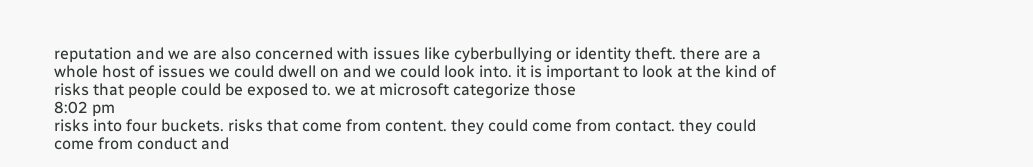reputation and we are also concerned with issues like cyberbullying or identity theft. there are a whole host of issues we could dwell on and we could look into. it is important to look at the kind of risks that people could be exposed to. we at microsoft categorize those
8:02 pm
risks into four buckets. risks that come from content. they could come from contact. they could come from conduct and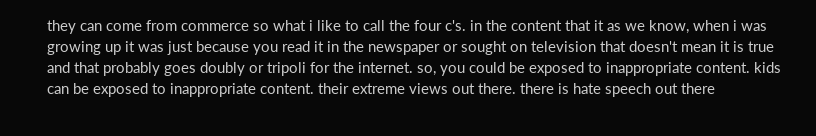they can come from commerce so what i like to call the four c's. in the content that it as we know, when i was growing up it was just because you read it in the newspaper or sought on television that doesn't mean it is true and that probably goes doubly or tripoli for the internet. so, you could be exposed to inappropriate content. kids can be exposed to inappropriate content. their extreme views out there. there is hate speech out there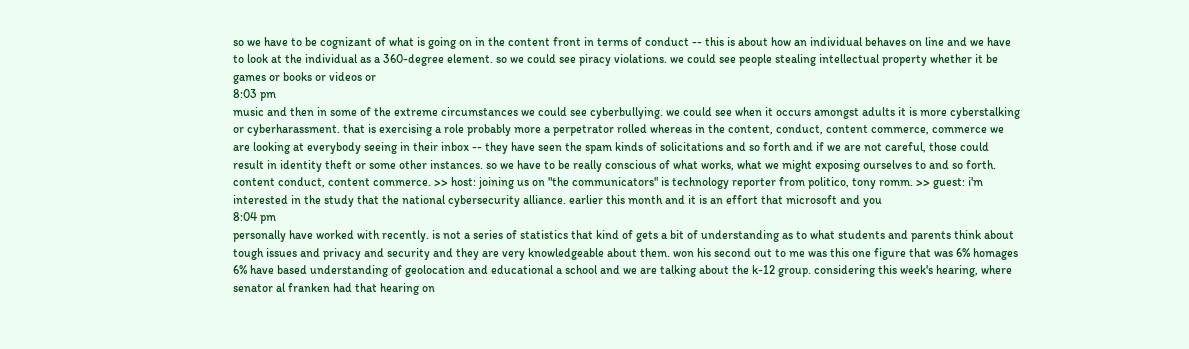so we have to be cognizant of what is going on in the content front in terms of conduct -- this is about how an individual behaves on line and we have to look at the individual as a 360-degree element. so we could see piracy violations. we could see people stealing intellectual property whether it be games or books or videos or
8:03 pm
music and then in some of the extreme circumstances we could see cyberbullying. we could see when it occurs amongst adults it is more cyberstalking or cyberharassment. that is exercising a role probably more a perpetrator rolled whereas in the content, conduct, content commerce, commerce we are looking at everybody seeing in their inbox -- they have seen the spam kinds of solicitations and so forth and if we are not careful, those could result in identity theft or some other instances. so we have to be really conscious of what works, what we might exposing ourselves to and so forth. content conduct, content commerce. >> host: joining us on "the communicators" is technology reporter from politico, tony romm. >> guest: i'm interested in the study that the national cybersecurity alliance. earlier this month and it is an effort that microsoft and you
8:04 pm
personally have worked with recently. is not a series of statistics that kind of gets a bit of understanding as to what students and parents think about tough issues and privacy and security and they are very knowledgeable about them. won his second out to me was this one figure that was 6% homages 6% have based understanding of geolocation and educational a school and we are talking about the k-12 group. considering this week's hearing, where senator al franken had that hearing on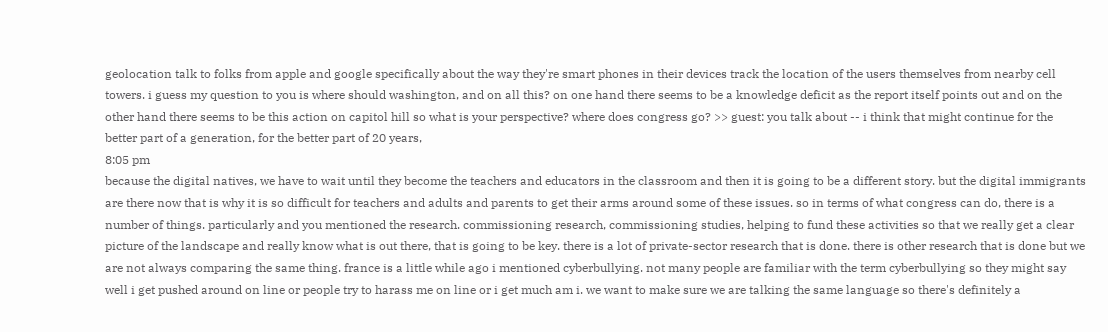geolocation talk to folks from apple and google specifically about the way they're smart phones in their devices track the location of the users themselves from nearby cell towers. i guess my question to you is where should washington, and on all this? on one hand there seems to be a knowledge deficit as the report itself points out and on the other hand there seems to be this action on capitol hill so what is your perspective? where does congress go? >> guest: you talk about -- i think that might continue for the better part of a generation, for the better part of 20 years,
8:05 pm
because the digital natives, we have to wait until they become the teachers and educators in the classroom and then it is going to be a different story. but the digital immigrants are there now that is why it is so difficult for teachers and adults and parents to get their arms around some of these issues. so in terms of what congress can do, there is a number of things. particularly and you mentioned the research. commissioning research, commissioning studies, helping to fund these activities so that we really get a clear picture of the landscape and really know what is out there, that is going to be key. there is a lot of private-sector research that is done. there is other research that is done but we are not always comparing the same thing. france is a little while ago i mentioned cyberbullying. not many people are familiar with the term cyberbullying so they might say well i get pushed around on line or people try to harass me on line or i get much am i. we want to make sure we are talking the same language so there's definitely a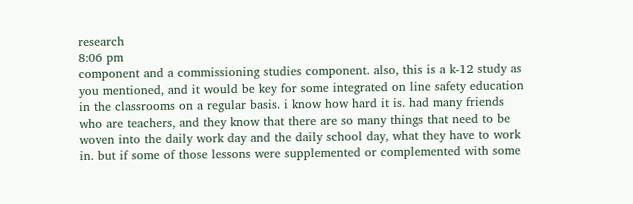research
8:06 pm
component and a commissioning studies component. also, this is a k-12 study as you mentioned, and it would be key for some integrated on line safety education in the classrooms on a regular basis. i know how hard it is. had many friends who are teachers, and they know that there are so many things that need to be woven into the daily work day and the daily school day, what they have to work in. but if some of those lessons were supplemented or complemented with some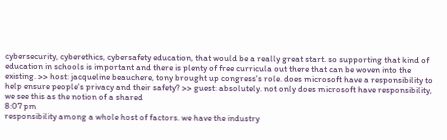cybersecurity, cyberethics, cybersafety education, that would be a really great start. so supporting that kind of education in schools is important and there is plenty of free curricula out there that can be woven into the existing. >> host: jacqueline beauchere, tony brought up congress's role. does microsoft have a responsibility to help ensure people's privacy and their safety? >> guest: absolutely. not only does microsoft have responsibility, we see this as the notion of a shared
8:07 pm
responsibility among a whole host of factors. we have the industry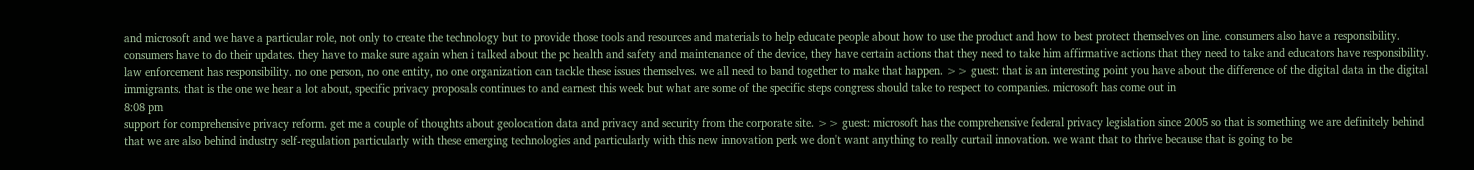and microsoft and we have a particular role, not only to create the technology but to provide those tools and resources and materials to help educate people about how to use the product and how to best protect themselves on line. consumers also have a responsibility. consumers have to do their updates. they have to make sure again when i talked about the pc health and safety and maintenance of the device, they have certain actions that they need to take him affirmative actions that they need to take and educators have responsibility. law enforcement has responsibility. no one person, no one entity, no one organization can tackle these issues themselves. we all need to band together to make that happen. >> guest: that is an interesting point you have about the difference of the digital data in the digital immigrants. that is the one we hear a lot about, specific privacy proposals continues to and earnest this week but what are some of the specific steps congress should take to respect to companies. microsoft has come out in
8:08 pm
support for comprehensive privacy reform. get me a couple of thoughts about geolocation data and privacy and security from the corporate site. >> guest: microsoft has the comprehensive federal privacy legislation since 2005 so that is something we are definitely behind that we are also behind industry self-regulation particularly with these emerging technologies and particularly with this new innovation perk we don't want anything to really curtail innovation. we want that to thrive because that is going to be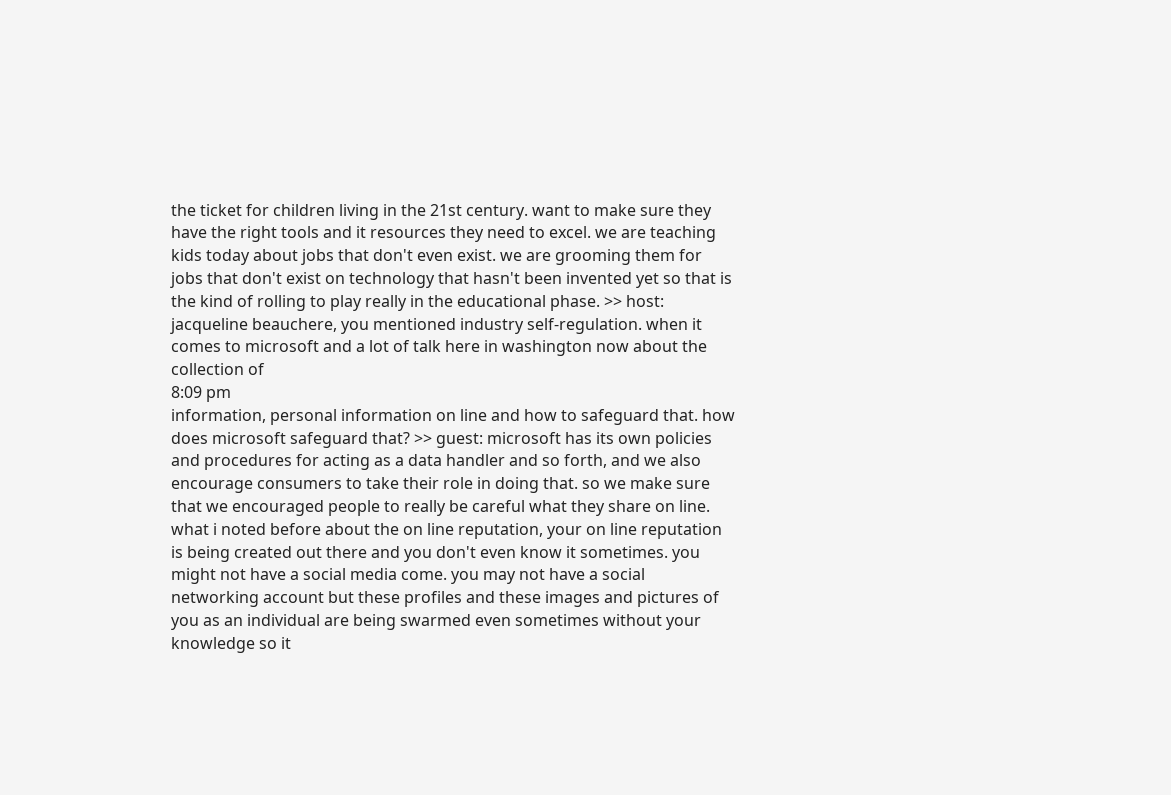the ticket for children living in the 21st century. want to make sure they have the right tools and it resources they need to excel. we are teaching kids today about jobs that don't even exist. we are grooming them for jobs that don't exist on technology that hasn't been invented yet so that is the kind of rolling to play really in the educational phase. >> host: jacqueline beauchere, you mentioned industry self-regulation. when it comes to microsoft and a lot of talk here in washington now about the collection of
8:09 pm
information, personal information on line and how to safeguard that. how does microsoft safeguard that? >> guest: microsoft has its own policies and procedures for acting as a data handler and so forth, and we also encourage consumers to take their role in doing that. so we make sure that we encouraged people to really be careful what they share on line. what i noted before about the on line reputation, your on line reputation is being created out there and you don't even know it sometimes. you might not have a social media come. you may not have a social networking account but these profiles and these images and pictures of you as an individual are being swarmed even sometimes without your knowledge so it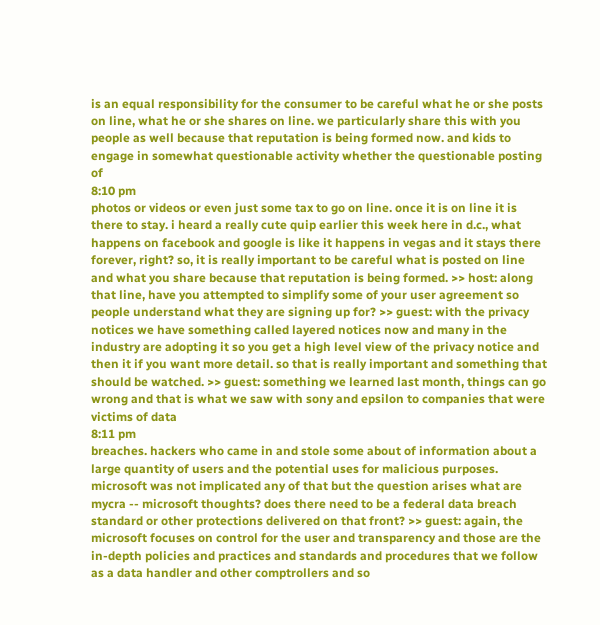is an equal responsibility for the consumer to be careful what he or she posts on line, what he or she shares on line. we particularly share this with you people as well because that reputation is being formed now. and kids to engage in somewhat questionable activity whether the questionable posting of
8:10 pm
photos or videos or even just some tax to go on line. once it is on line it is there to stay. i heard a really cute quip earlier this week here in d.c., what happens on facebook and google is like it happens in vegas and it stays there forever, right? so, it is really important to be careful what is posted on line and what you share because that reputation is being formed. >> host: along that line, have you attempted to simplify some of your user agreement so people understand what they are signing up for? >> guest: with the privacy notices we have something called layered notices now and many in the industry are adopting it so you get a high level view of the privacy notice and then it if you want more detail. so that is really important and something that should be watched. >> guest: something we learned last month, things can go wrong and that is what we saw with sony and epsilon to companies that were victims of data
8:11 pm
breaches. hackers who came in and stole some about of information about a large quantity of users and the potential uses for malicious purposes. microsoft was not implicated any of that but the question arises what are mycra -- microsoft thoughts? does there need to be a federal data breach standard or other protections delivered on that front? >> guest: again, the microsoft focuses on control for the user and transparency and those are the in-depth policies and practices and standards and procedures that we follow as a data handler and other comptrollers and so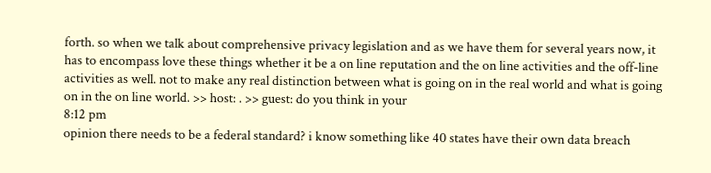forth. so when we talk about comprehensive privacy legislation and as we have them for several years now, it has to encompass love these things whether it be a on line reputation and the on line activities and the off-line activities as well. not to make any real distinction between what is going on in the real world and what is going on in the on line world. >> host: . >> guest: do you think in your
8:12 pm
opinion there needs to be a federal standard? i know something like 40 states have their own data breach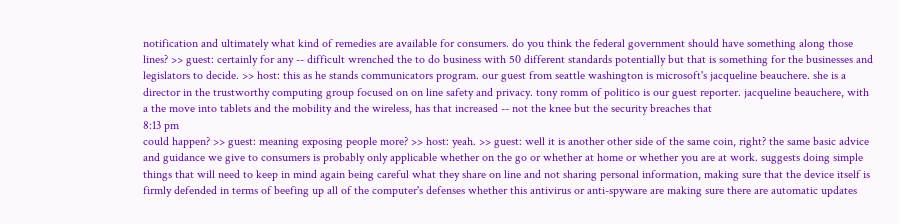notification and ultimately what kind of remedies are available for consumers. do you think the federal government should have something along those lines? >> guest: certainly for any -- difficult wrenched the to do business with 50 different standards potentially but that is something for the businesses and legislators to decide. >> host: this as he stands communicators program. our guest from seattle washington is microsoft's jacqueline beauchere. she is a director in the trustworthy computing group focused on on line safety and privacy. tony romm of politico is our guest reporter. jacqueline beauchere, with a the move into tablets and the mobility and the wireless, has that increased -- not the knee but the security breaches that
8:13 pm
could happen? >> guest: meaning exposing people more? >> host: yeah. >> guest: well it is another other side of the same coin, right? the same basic advice and guidance we give to consumers is probably only applicable whether on the go or whether at home or whether you are at work. suggests doing simple things that will need to keep in mind again being careful what they share on line and not sharing personal information, making sure that the device itself is firmly defended in terms of beefing up all of the computer's defenses whether this antivirus or anti-spyware are making sure there are automatic updates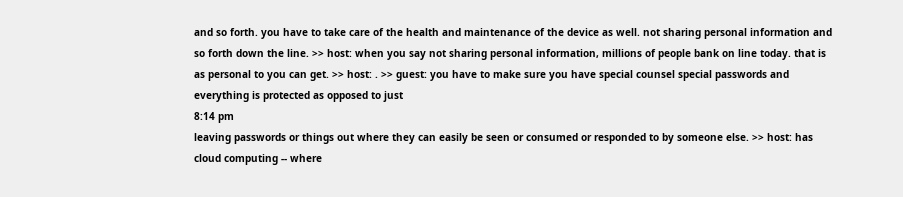and so forth. you have to take care of the health and maintenance of the device as well. not sharing personal information and so forth down the line. >> host: when you say not sharing personal information, millions of people bank on line today. that is as personal to you can get. >> host: . >> guest: you have to make sure you have special counsel special passwords and everything is protected as opposed to just
8:14 pm
leaving passwords or things out where they can easily be seen or consumed or responded to by someone else. >> host: has cloud computing -- where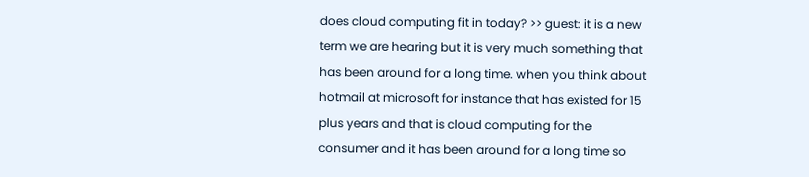does cloud computing fit in today? >> guest: it is a new term we are hearing but it is very much something that has been around for a long time. when you think about hotmail at microsoft for instance that has existed for 15 plus years and that is cloud computing for the consumer and it has been around for a long time so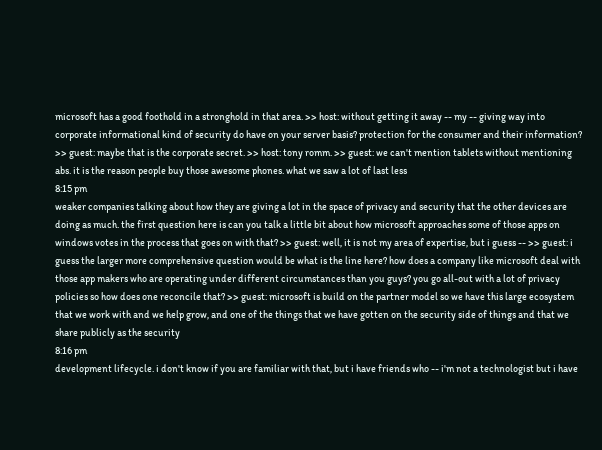microsoft has a good foothold in a stronghold in that area. >> host: without getting it away -- my -- giving way into corporate informational kind of security do have on your server basis? protection for the consumer and their information? >> guest: maybe that is the corporate secret. >> host: tony romm. >> guest: we can't mention tablets without mentioning abs. it is the reason people buy those awesome phones. what we saw a lot of last less
8:15 pm
weaker companies talking about how they are giving a lot in the space of privacy and security that the other devices are doing as much. the first question here is can you talk a little bit about how microsoft approaches some of those apps on windows votes in the process that goes on with that? >> guest: well, it is not my area of expertise, but i guess -- >> guest: i guess the larger more comprehensive question would be what is the line here? how does a company like microsoft deal with those app makers who are operating under different circumstances than you guys? you go all-out with a lot of privacy policies so how does one reconcile that? >> guest: microsoft is build on the partner model so we have this large ecosystem that we work with and we help grow, and one of the things that we have gotten on the security side of things and that we share publicly as the security
8:16 pm
development lifecycle. i don't know if you are familiar with that, but i have friends who -- i'm not a technologist but i have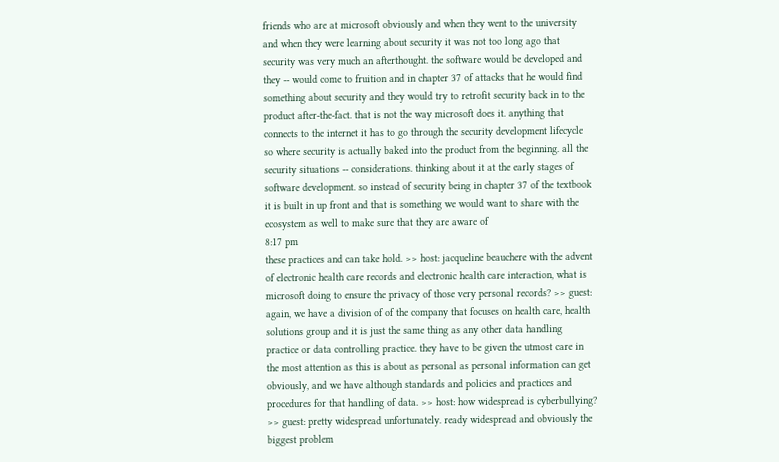friends who are at microsoft obviously and when they went to the university and when they were learning about security it was not too long ago that security was very much an afterthought. the software would be developed and they -- would come to fruition and in chapter 37 of attacks that he would find something about security and they would try to retrofit security back in to the product after-the-fact. that is not the way microsoft does it. anything that connects to the internet it has to go through the security development lifecycle so where security is actually baked into the product from the beginning. all the security situations -- considerations. thinking about it at the early stages of software development. so instead of security being in chapter 37 of the textbook it is built in up front and that is something we would want to share with the ecosystem as well to make sure that they are aware of
8:17 pm
these practices and can take hold. >> host: jacqueline beauchere with the advent of electronic health care records and electronic health care interaction, what is microsoft doing to ensure the privacy of those very personal records? >> guest: again, we have a division of of the company that focuses on health care, health solutions group and it is just the same thing as any other data handling practice or data controlling practice. they have to be given the utmost care in the most attention as this is about as personal as personal information can get obviously, and we have although standards and policies and practices and procedures for that handling of data. >> host: how widespread is cyberbullying? >> guest: pretty widespread unfortunately. ready widespread and obviously the biggest problem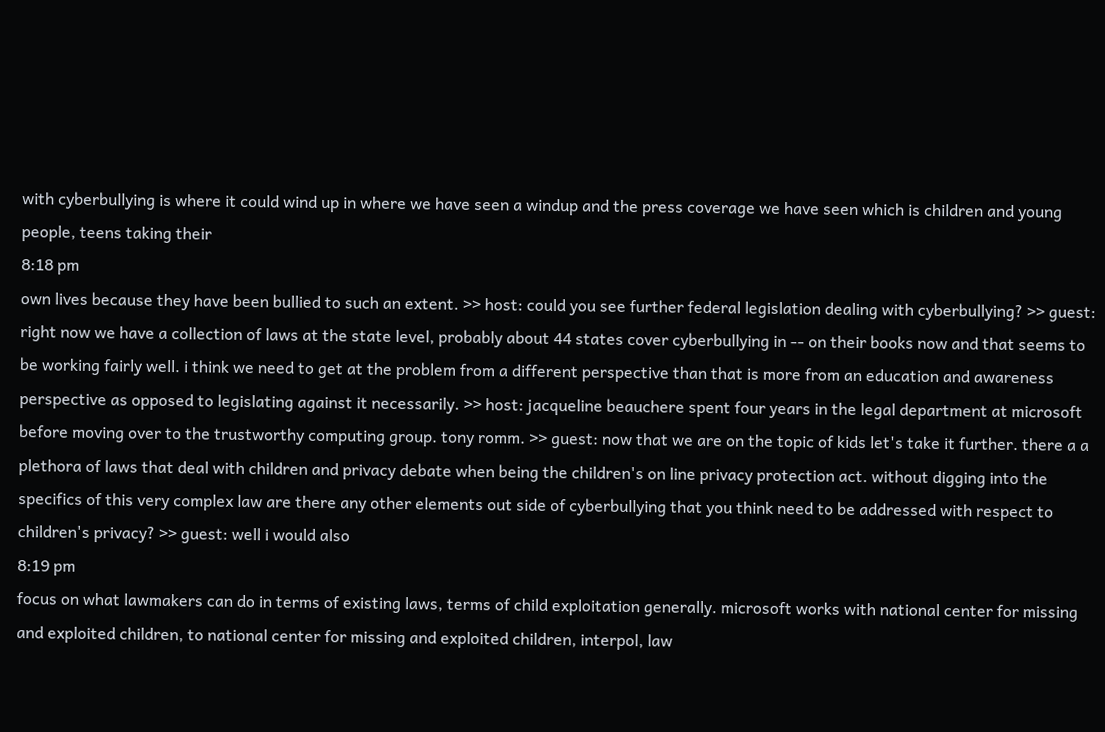with cyberbullying is where it could wind up in where we have seen a windup and the press coverage we have seen which is children and young people, teens taking their
8:18 pm
own lives because they have been bullied to such an extent. >> host: could you see further federal legislation dealing with cyberbullying? >> guest: right now we have a collection of laws at the state level, probably about 44 states cover cyberbullying in -- on their books now and that seems to be working fairly well. i think we need to get at the problem from a different perspective than that is more from an education and awareness perspective as opposed to legislating against it necessarily. >> host: jacqueline beauchere spent four years in the legal department at microsoft before moving over to the trustworthy computing group. tony romm. >> guest: now that we are on the topic of kids let's take it further. there a a plethora of laws that deal with children and privacy debate when being the children's on line privacy protection act. without digging into the specifics of this very complex law are there any other elements out side of cyberbullying that you think need to be addressed with respect to children's privacy? >> guest: well i would also
8:19 pm
focus on what lawmakers can do in terms of existing laws, terms of child exploitation generally. microsoft works with national center for missing and exploited children, to national center for missing and exploited children, interpol, law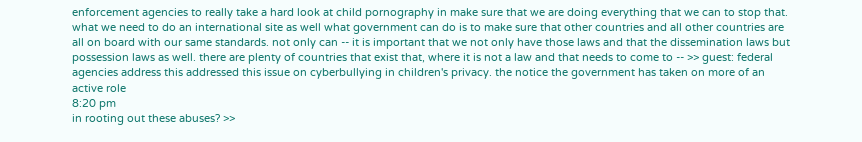enforcement agencies to really take a hard look at child pornography in make sure that we are doing everything that we can to stop that. what we need to do an international site as well what government can do is to make sure that other countries and all other countries are all on board with our same standards. not only can -- it is important that we not only have those laws and that the dissemination laws but possession laws as well. there are plenty of countries that exist that, where it is not a law and that needs to come to -- >> guest: federal agencies address this addressed this issue on cyberbullying in children's privacy. the notice the government has taken on more of an active role
8:20 pm
in rooting out these abuses? >>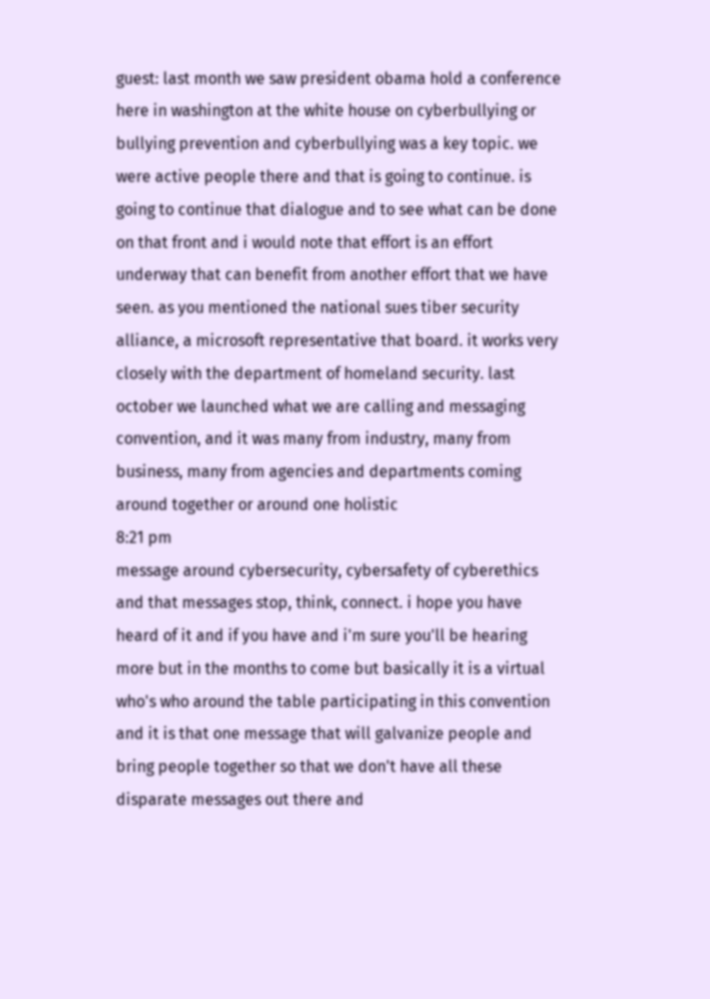guest: last month we saw president obama hold a conference here in washington at the white house on cyberbullying or bullying prevention and cyberbullying was a key topic. we were active people there and that is going to continue. is going to continue that dialogue and to see what can be done on that front and i would note that effort is an effort underway that can benefit from another effort that we have seen. as you mentioned the national sues tiber security alliance, a microsoft representative that board. it works very closely with the department of homeland security. last october we launched what we are calling and messaging convention, and it was many from industry, many from business, many from agencies and departments coming around together or around one holistic
8:21 pm
message around cybersecurity, cybersafety of cyberethics and that messages stop, think, connect. i hope you have heard of it and if you have and i'm sure you'll be hearing more but in the months to come but basically it is a virtual who's who around the table participating in this convention and it is that one message that will galvanize people and bring people together so that we don't have all these disparate messages out there and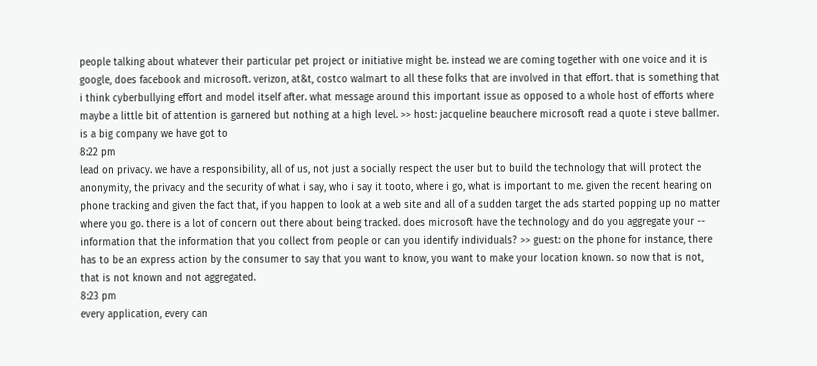people talking about whatever their particular pet project or initiative might be. instead we are coming together with one voice and it is google, does facebook and microsoft. verizon, at&t, costco walmart to all these folks that are involved in that effort. that is something that i think cyberbullying effort and model itself after. what message around this important issue as opposed to a whole host of efforts where maybe a little bit of attention is garnered but nothing at a high level. >> host: jacqueline beauchere microsoft read a quote i steve ballmer. is a big company we have got to
8:22 pm
lead on privacy. we have a responsibility, all of us, not just a socially respect the user but to build the technology that will protect the anonymity, the privacy and the security of what i say, who i say it tooto, where i go, what is important to me. given the recent hearing on phone tracking and given the fact that, if you happen to look at a web site and all of a sudden target the ads started popping up no matter where you go. there is a lot of concern out there about being tracked. does microsoft have the technology and do you aggregate your -- information that the information that you collect from people or can you identify individuals? >> guest: on the phone for instance, there has to be an express action by the consumer to say that you want to know, you want to make your location known. so now that is not, that is not known and not aggregated.
8:23 pm
every application, every can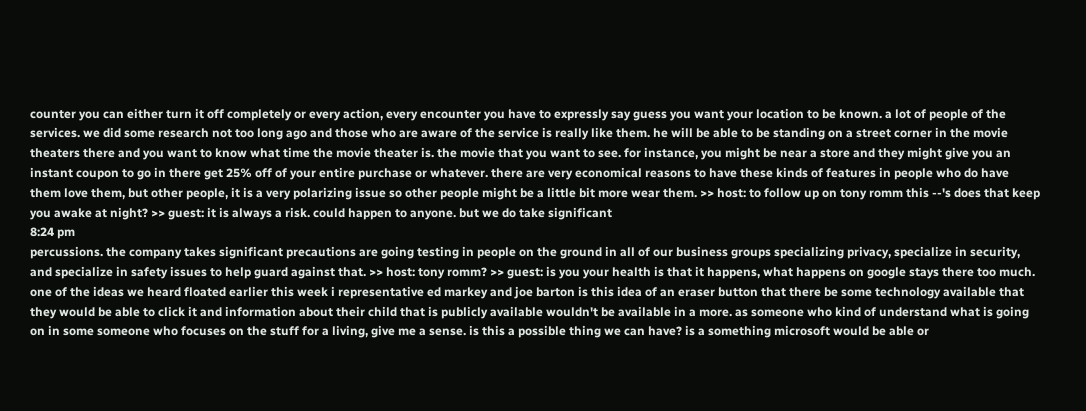counter you can either turn it off completely or every action, every encounter you have to expressly say guess you want your location to be known. a lot of people of the services. we did some research not too long ago and those who are aware of the service is really like them. he will be able to be standing on a street corner in the movie theaters there and you want to know what time the movie theater is. the movie that you want to see. for instance, you might be near a store and they might give you an instant coupon to go in there get 25% off of your entire purchase or whatever. there are very economical reasons to have these kinds of features in people who do have them love them, but other people, it is a very polarizing issue so other people might be a little bit more wear them. >> host: to follow up on tony romm this --'s does that keep you awake at night? >> guest: it is always a risk. could happen to anyone. but we do take significant
8:24 pm
percussions. the company takes significant precautions are going testing in people on the ground in all of our business groups specializing privacy, specialize in security, and specialize in safety issues to help guard against that. >> host: tony romm? >> guest: is you your health is that it happens, what happens on google stays there too much. one of the ideas we heard floated earlier this week i representative ed markey and joe barton is this idea of an eraser button that there be some technology available that they would be able to click it and information about their child that is publicly available wouldn't be available in a more. as someone who kind of understand what is going on in some someone who focuses on the stuff for a living, give me a sense. is this a possible thing we can have? is a something microsoft would be able or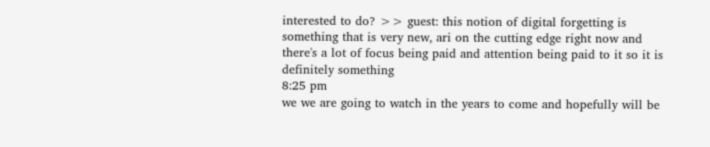interested to do? >> guest: this notion of digital forgetting is something that is very new, ari on the cutting edge right now and there's a lot of focus being paid and attention being paid to it so it is definitely something
8:25 pm
we we are going to watch in the years to come and hopefully will be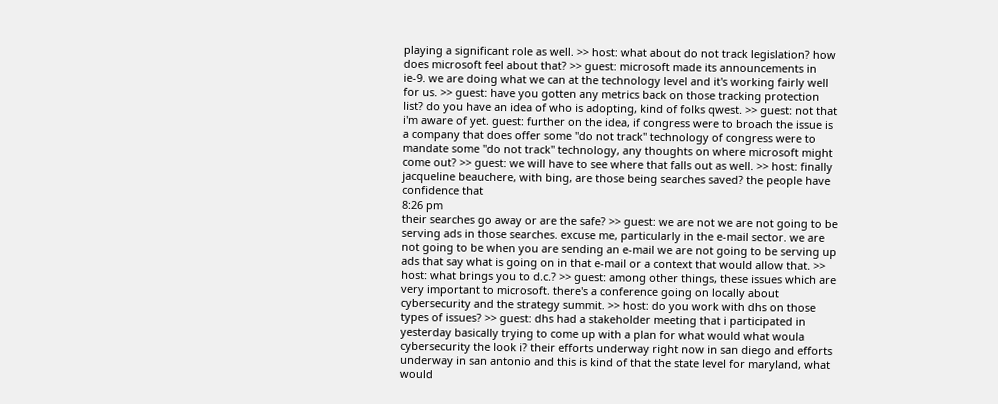playing a significant role as well. >> host: what about do not track legislation? how does microsoft feel about that? >> guest: microsoft made its announcements in ie-9. we are doing what we can at the technology level and it's working fairly well for us. >> guest: have you gotten any metrics back on those tracking protection list? do you have an idea of who is adopting, kind of folks qwest. >> guest: not that i'm aware of yet. guest: further on the idea, if congress were to broach the issue is a company that does offer some "do not track" technology of congress were to mandate some "do not track" technology, any thoughts on where microsoft might come out? >> guest: we will have to see where that falls out as well. >> host: finally jacqueline beauchere, with bing, are those being searches saved? the people have confidence that
8:26 pm
their searches go away or are the safe? >> guest: we are not we are not going to be serving ads in those searches. excuse me, particularly in the e-mail sector. we are not going to be when you are sending an e-mail we are not going to be serving up ads that say what is going on in that e-mail or a context that would allow that. >> host: what brings you to d.c.? >> guest: among other things, these issues which are very important to microsoft. there's a conference going on locally about cybersecurity and the strategy summit. >> host: do you work with dhs on those types of issues? >> guest: dhs had a stakeholder meeting that i participated in yesterday basically trying to come up with a plan for what would what woula cybersecurity the look i? their efforts underway right now in san diego and efforts underway in san antonio and this is kind of that the state level for maryland, what would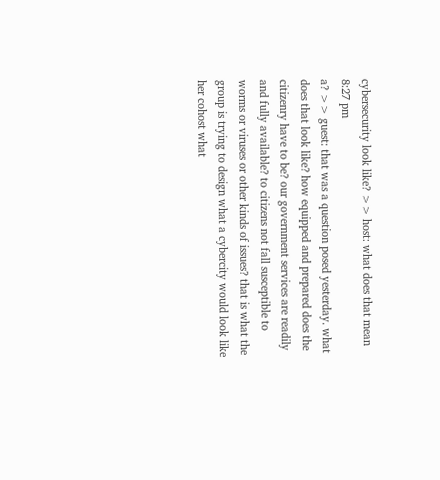cybersecurity look like? >> host: what does that mean
8:27 pm
a? >> guest: that was a question posed yesterday. what does that look like? how equipped and prepared does the citizenry have to be? our government services are readily and fully available? to citizens not fall susceptible to worms or viruses or other kinds of issues? that is what the group is trying to design what a cybercity would look like her cohost what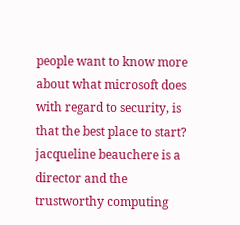people want to know more about what microsoft does with regard to security, is that the best place to start? jacqueline beauchere is a director and the trustworthy computing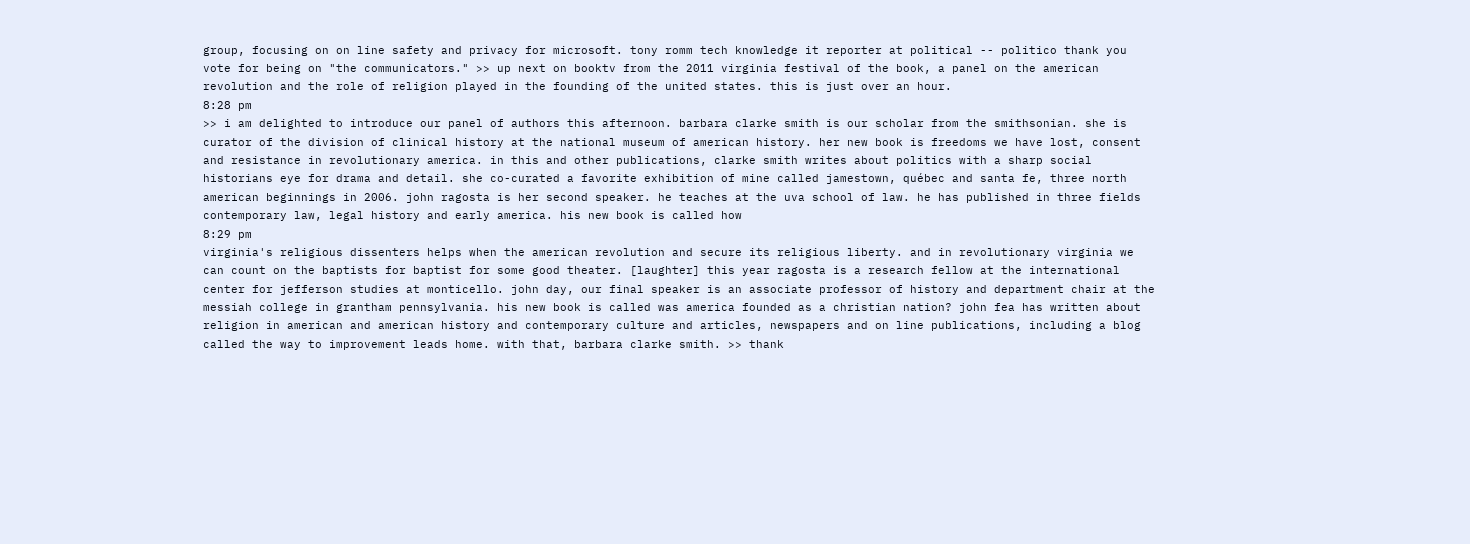group, focusing on on line safety and privacy for microsoft. tony romm tech knowledge it reporter at political -- politico thank you vote for being on "the communicators." >> up next on booktv from the 2011 virginia festival of the book, a panel on the american revolution and the role of religion played in the founding of the united states. this is just over an hour.
8:28 pm
>> i am delighted to introduce our panel of authors this afternoon. barbara clarke smith is our scholar from the smithsonian. she is curator of the division of clinical history at the national museum of american history. her new book is freedoms we have lost, consent and resistance in revolutionary america. in this and other publications, clarke smith writes about politics with a sharp social historians eye for drama and detail. she co-curated a favorite exhibition of mine called jamestown, québec and santa fe, three north american beginnings in 2006. john ragosta is her second speaker. he teaches at the uva school of law. he has published in three fields contemporary law, legal history and early america. his new book is called how
8:29 pm
virginia's religious dissenters helps when the american revolution and secure its religious liberty. and in revolutionary virginia we can count on the baptists for baptist for some good theater. [laughter] this year ragosta is a research fellow at the international center for jefferson studies at monticello. john day, our final speaker is an associate professor of history and department chair at the messiah college in grantham pennsylvania. his new book is called was america founded as a christian nation? john fea has written about religion in american and american history and contemporary culture and articles, newspapers and on line publications, including a blog called the way to improvement leads home. with that, barbara clarke smith. >> thank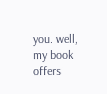you. well, my book offers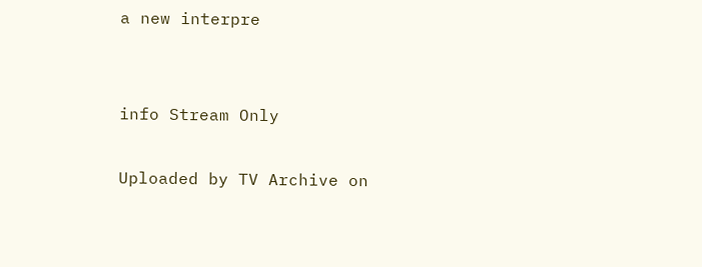a new interpre


info Stream Only

Uploaded by TV Archive on